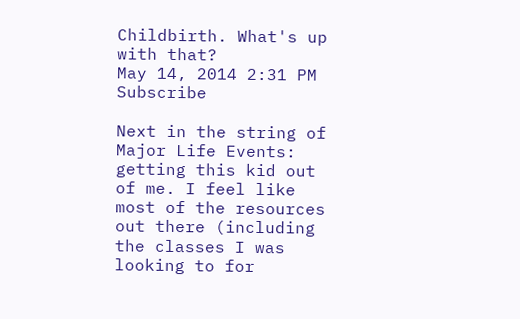Childbirth. What's up with that?
May 14, 2014 2:31 PM   Subscribe

Next in the string of Major Life Events: getting this kid out of me. I feel like most of the resources out there (including the classes I was looking to for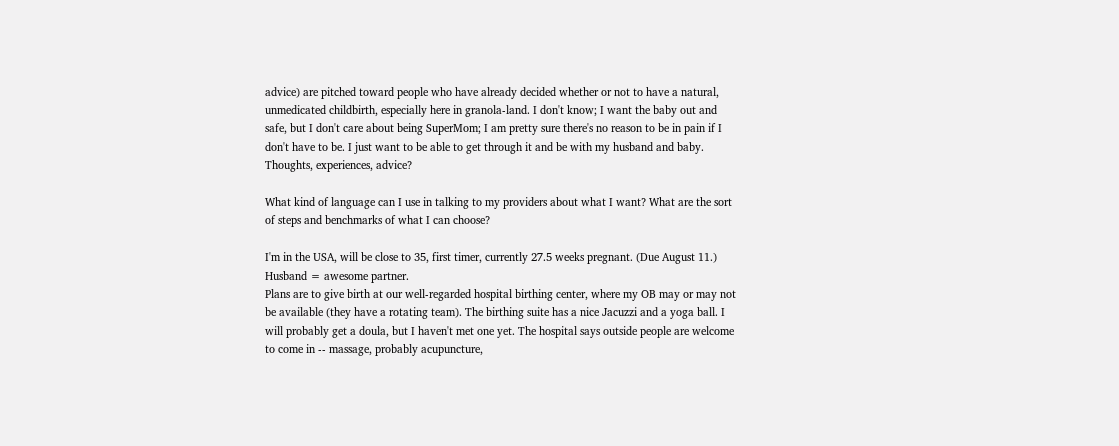advice) are pitched toward people who have already decided whether or not to have a natural, unmedicated childbirth, especially here in granola-land. I don't know; I want the baby out and safe, but I don't care about being SuperMom; I am pretty sure there's no reason to be in pain if I don't have to be. I just want to be able to get through it and be with my husband and baby. Thoughts, experiences, advice?

What kind of language can I use in talking to my providers about what I want? What are the sort of steps and benchmarks of what I can choose?

I'm in the USA, will be close to 35, first timer, currently 27.5 weeks pregnant. (Due August 11.) Husband = awesome partner.
Plans are to give birth at our well-regarded hospital birthing center, where my OB may or may not be available (they have a rotating team). The birthing suite has a nice Jacuzzi and a yoga ball. I will probably get a doula, but I haven't met one yet. The hospital says outside people are welcome to come in -- massage, probably acupuncture,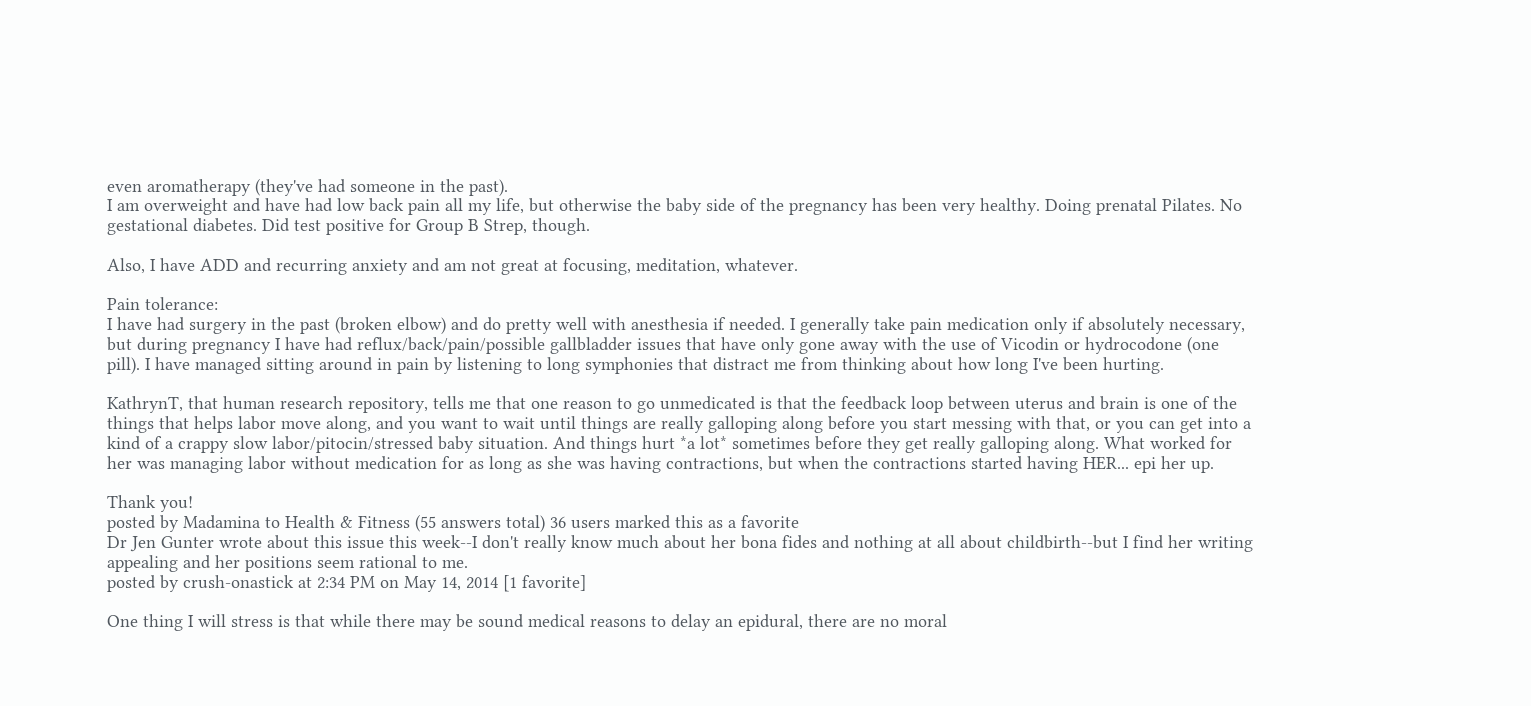even aromatherapy (they've had someone in the past).
I am overweight and have had low back pain all my life, but otherwise the baby side of the pregnancy has been very healthy. Doing prenatal Pilates. No gestational diabetes. Did test positive for Group B Strep, though.

Also, I have ADD and recurring anxiety and am not great at focusing, meditation, whatever.

Pain tolerance:
I have had surgery in the past (broken elbow) and do pretty well with anesthesia if needed. I generally take pain medication only if absolutely necessary, but during pregnancy I have had reflux/back/pain/possible gallbladder issues that have only gone away with the use of Vicodin or hydrocodone (one pill). I have managed sitting around in pain by listening to long symphonies that distract me from thinking about how long I've been hurting.

KathrynT, that human research repository, tells me that one reason to go unmedicated is that the feedback loop between uterus and brain is one of the things that helps labor move along, and you want to wait until things are really galloping along before you start messing with that, or you can get into a kind of a crappy slow labor/pitocin/stressed baby situation. And things hurt *a lot* sometimes before they get really galloping along. What worked for her was managing labor without medication for as long as she was having contractions, but when the contractions started having HER... epi her up.

Thank you!
posted by Madamina to Health & Fitness (55 answers total) 36 users marked this as a favorite
Dr Jen Gunter wrote about this issue this week--I don't really know much about her bona fides and nothing at all about childbirth--but I find her writing appealing and her positions seem rational to me.
posted by crush-onastick at 2:34 PM on May 14, 2014 [1 favorite]

One thing I will stress is that while there may be sound medical reasons to delay an epidural, there are no moral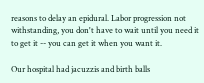reasons to delay an epidural. Labor progression not withstanding, you don't have to wait until you need it to get it -- you can get it when you want it.

Our hospital had jacuzzis and birth balls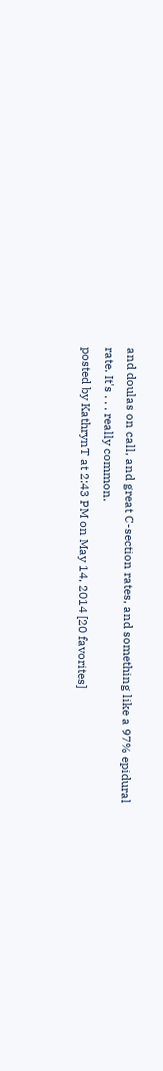and doulas on call, and great C-section rates, and something like a 97% epidural rate. It's . . . really common.
posted by KathrynT at 2:43 PM on May 14, 2014 [20 favorites]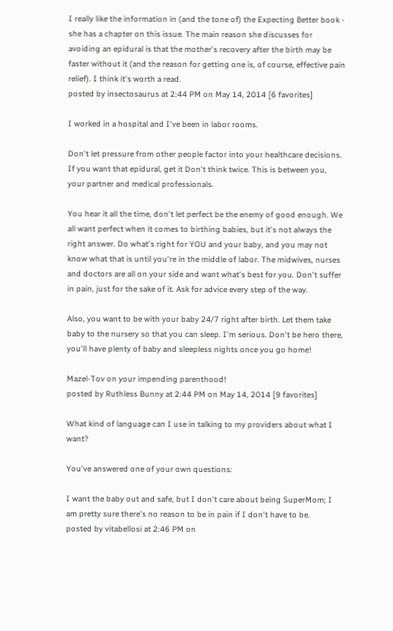I really like the information in (and the tone of) the Expecting Better book - she has a chapter on this issue. The main reason she discusses for avoiding an epidural is that the mother's recovery after the birth may be faster without it (and the reason for getting one is, of course, effective pain relief). I think it's worth a read.
posted by insectosaurus at 2:44 PM on May 14, 2014 [6 favorites]

I worked in a hospital and I've been in labor rooms.

Don't let pressure from other people factor into your healthcare decisions. If you want that epidural, get it Don't think twice. This is between you, your partner and medical professionals.

You hear it all the time, don't let perfect be the enemy of good enough. We all want perfect when it comes to birthing babies, but it's not always the right answer. Do what's right for YOU and your baby, and you may not know what that is until you're in the middle of labor. The midwives, nurses and doctors are all on your side and want what's best for you. Don't suffer in pain, just for the sake of it. Ask for advice every step of the way.

Also, you want to be with your baby 24/7 right after birth. Let them take baby to the nursery so that you can sleep. I'm serious. Don't be hero there, you'll have plenty of baby and sleepless nights once you go home!

Mazel-Tov on your impending parenthood!
posted by Ruthless Bunny at 2:44 PM on May 14, 2014 [9 favorites]

What kind of language can I use in talking to my providers about what I want?

You've answered one of your own questions:

I want the baby out and safe, but I don't care about being SuperMom; I am pretty sure there's no reason to be in pain if I don't have to be.
posted by vitabellosi at 2:46 PM on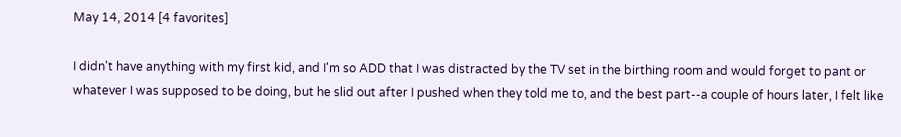May 14, 2014 [4 favorites]

I didn't have anything with my first kid, and I'm so ADD that I was distracted by the TV set in the birthing room and would forget to pant or whatever I was supposed to be doing, but he slid out after I pushed when they told me to, and the best part--a couple of hours later, I felt like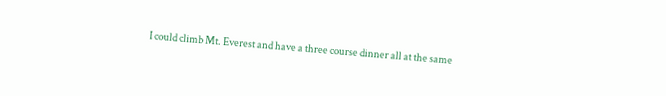I could climb Mt. Everest and have a three course dinner all at the same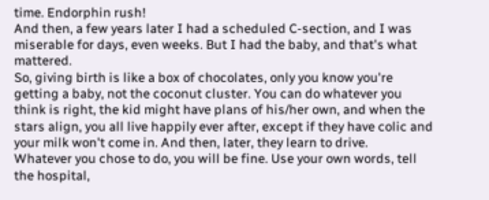time. Endorphin rush!
And then, a few years later I had a scheduled C-section, and I was miserable for days, even weeks. But I had the baby, and that's what mattered.
So, giving birth is like a box of chocolates, only you know you're getting a baby, not the coconut cluster. You can do whatever you think is right, the kid might have plans of his/her own, and when the stars align, you all live happily ever after, except if they have colic and your milk won't come in. And then, later, they learn to drive.
Whatever you chose to do, you will be fine. Use your own words, tell the hospital,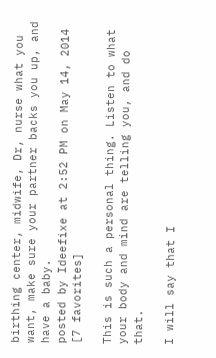birthing center, midwife, Dr, nurse what you want, make sure your partner backs you up, and have a baby.
posted by Ideefixe at 2:52 PM on May 14, 2014 [7 favorites]

This is such a personal thing. Listen to what your body and mind are telling you, and do that.

I will say that I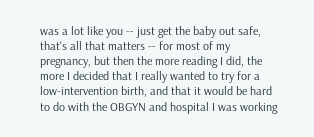was a lot like you -- just get the baby out safe, that's all that matters -- for most of my pregnancy, but then the more reading I did, the more I decided that I really wanted to try for a low-intervention birth, and that it would be hard to do with the OBGYN and hospital I was working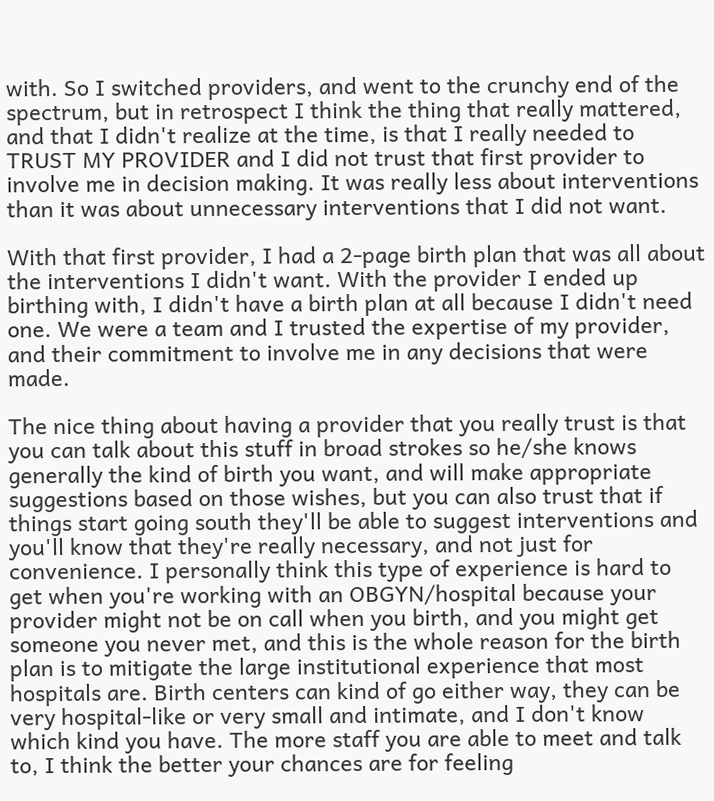with. So I switched providers, and went to the crunchy end of the spectrum, but in retrospect I think the thing that really mattered, and that I didn't realize at the time, is that I really needed to TRUST MY PROVIDER and I did not trust that first provider to involve me in decision making. It was really less about interventions than it was about unnecessary interventions that I did not want.

With that first provider, I had a 2-page birth plan that was all about the interventions I didn't want. With the provider I ended up birthing with, I didn't have a birth plan at all because I didn't need one. We were a team and I trusted the expertise of my provider, and their commitment to involve me in any decisions that were made.

The nice thing about having a provider that you really trust is that you can talk about this stuff in broad strokes so he/she knows generally the kind of birth you want, and will make appropriate suggestions based on those wishes, but you can also trust that if things start going south they'll be able to suggest interventions and you'll know that they're really necessary, and not just for convenience. I personally think this type of experience is hard to get when you're working with an OBGYN/hospital because your provider might not be on call when you birth, and you might get someone you never met, and this is the whole reason for the birth plan is to mitigate the large institutional experience that most hospitals are. Birth centers can kind of go either way, they can be very hospital-like or very small and intimate, and I don't know which kind you have. The more staff you are able to meet and talk to, I think the better your chances are for feeling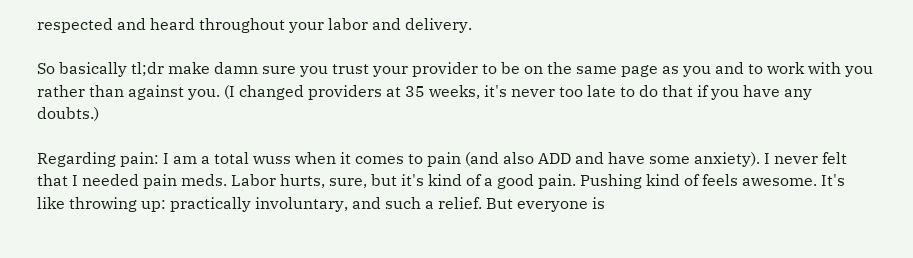respected and heard throughout your labor and delivery.

So basically tl;dr make damn sure you trust your provider to be on the same page as you and to work with you rather than against you. (I changed providers at 35 weeks, it's never too late to do that if you have any doubts.)

Regarding pain: I am a total wuss when it comes to pain (and also ADD and have some anxiety). I never felt that I needed pain meds. Labor hurts, sure, but it's kind of a good pain. Pushing kind of feels awesome. It's like throwing up: practically involuntary, and such a relief. But everyone is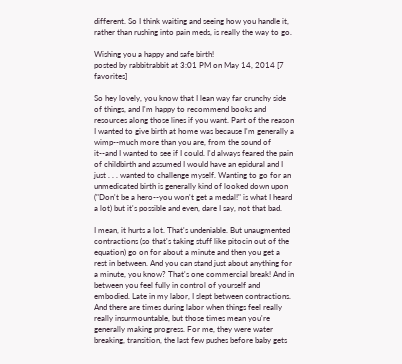different. So I think waiting and seeing how you handle it, rather than rushing into pain meds, is really the way to go.

Wishing you a happy and safe birth!
posted by rabbitrabbit at 3:01 PM on May 14, 2014 [7 favorites]

So hey lovely, you know that I lean way far crunchy side of things, and I'm happy to recommend books and resources along those lines if you want. Part of the reason I wanted to give birth at home was because I'm generally a wimp--much more than you are, from the sound of it--and I wanted to see if I could. I'd always feared the pain of childbirth and assumed I would have an epidural and I just . . . wanted to challenge myself. Wanting to go for an unmedicated birth is generally kind of looked down upon ("Don't be a hero--you won't get a medal!" is what I heard a lot) but it's possible and even, dare I say, not that bad.

I mean, it hurts a lot. That's undeniable. But unaugmented contractions (so that's taking stuff like pitocin out of the equation) go on for about a minute and then you get a rest in between. And you can stand just about anything for a minute, you know? That's one commercial break! And in between you feel fully in control of yourself and embodied. Late in my labor, I slept between contractions. And there are times during labor when things feel really really insurmountable, but those times mean you're generally making progress. For me, they were water breaking, transition, the last few pushes before baby gets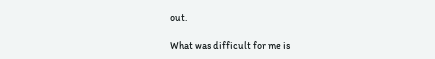out.

What was difficult for me is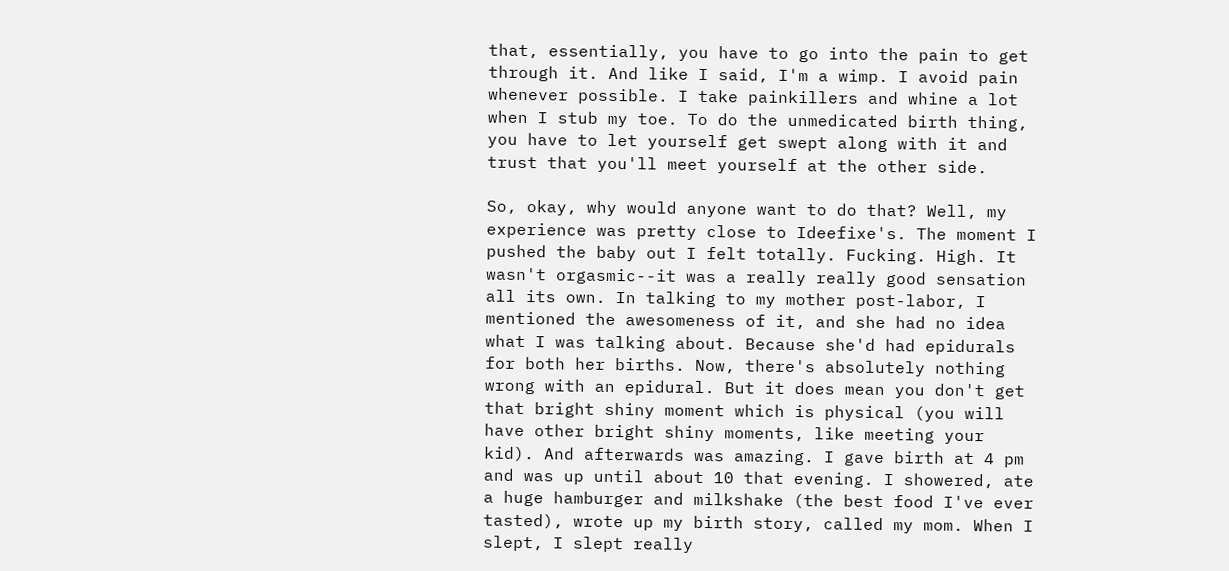that, essentially, you have to go into the pain to get through it. And like I said, I'm a wimp. I avoid pain whenever possible. I take painkillers and whine a lot when I stub my toe. To do the unmedicated birth thing, you have to let yourself get swept along with it and trust that you'll meet yourself at the other side.

So, okay, why would anyone want to do that? Well, my experience was pretty close to Ideefixe's. The moment I pushed the baby out I felt totally. Fucking. High. It wasn't orgasmic--it was a really really good sensation all its own. In talking to my mother post-labor, I mentioned the awesomeness of it, and she had no idea what I was talking about. Because she'd had epidurals for both her births. Now, there's absolutely nothing wrong with an epidural. But it does mean you don't get that bright shiny moment which is physical (you will have other bright shiny moments, like meeting your kid). And afterwards was amazing. I gave birth at 4 pm and was up until about 10 that evening. I showered, ate a huge hamburger and milkshake (the best food I've ever tasted), wrote up my birth story, called my mom. When I slept, I slept really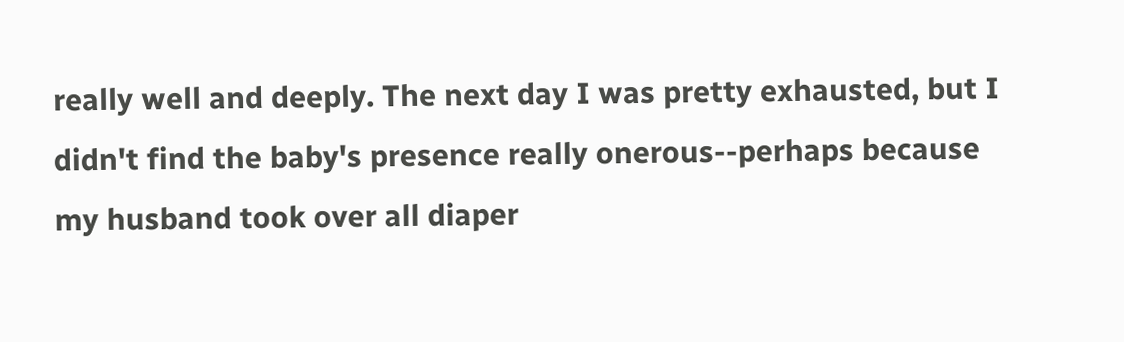really well and deeply. The next day I was pretty exhausted, but I didn't find the baby's presence really onerous--perhaps because my husband took over all diaper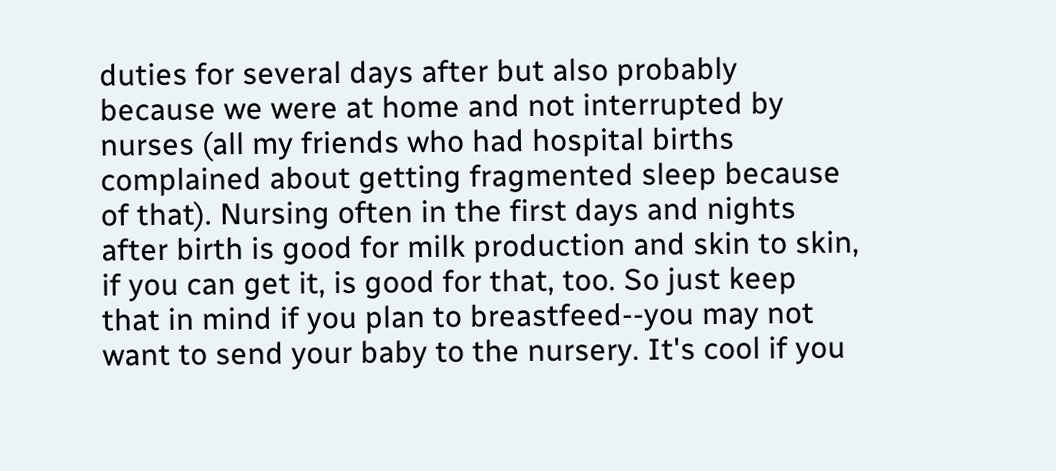duties for several days after but also probably because we were at home and not interrupted by nurses (all my friends who had hospital births complained about getting fragmented sleep because of that). Nursing often in the first days and nights after birth is good for milk production and skin to skin, if you can get it, is good for that, too. So just keep that in mind if you plan to breastfeed--you may not want to send your baby to the nursery. It's cool if you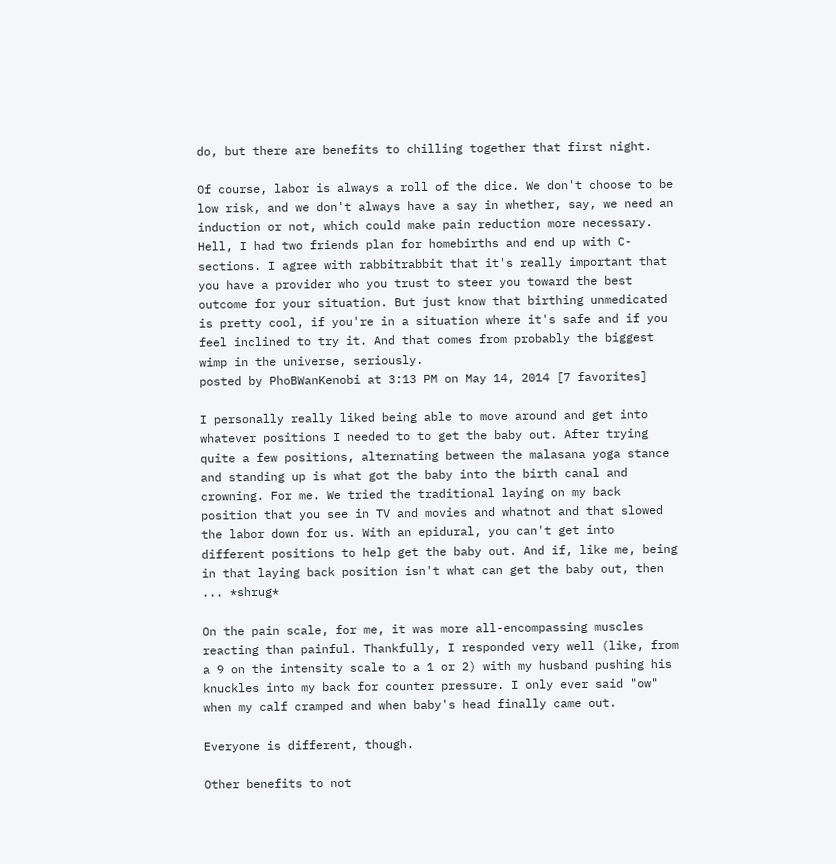do, but there are benefits to chilling together that first night.

Of course, labor is always a roll of the dice. We don't choose to be low risk, and we don't always have a say in whether, say, we need an induction or not, which could make pain reduction more necessary. Hell, I had two friends plan for homebirths and end up with C-sections. I agree with rabbitrabbit that it's really important that you have a provider who you trust to steer you toward the best outcome for your situation. But just know that birthing unmedicated is pretty cool, if you're in a situation where it's safe and if you feel inclined to try it. And that comes from probably the biggest wimp in the universe, seriously.
posted by PhoBWanKenobi at 3:13 PM on May 14, 2014 [7 favorites]

I personally really liked being able to move around and get into whatever positions I needed to to get the baby out. After trying quite a few positions, alternating between the malasana yoga stance and standing up is what got the baby into the birth canal and crowning. For me. We tried the traditional laying on my back position that you see in TV and movies and whatnot and that slowed the labor down for us. With an epidural, you can't get into different positions to help get the baby out. And if, like me, being in that laying back position isn't what can get the baby out, then ... *shrug*

On the pain scale, for me, it was more all-encompassing muscles reacting than painful. Thankfully, I responded very well (like, from a 9 on the intensity scale to a 1 or 2) with my husband pushing his knuckles into my back for counter pressure. I only ever said "ow" when my calf cramped and when baby's head finally came out.

Everyone is different, though.

Other benefits to not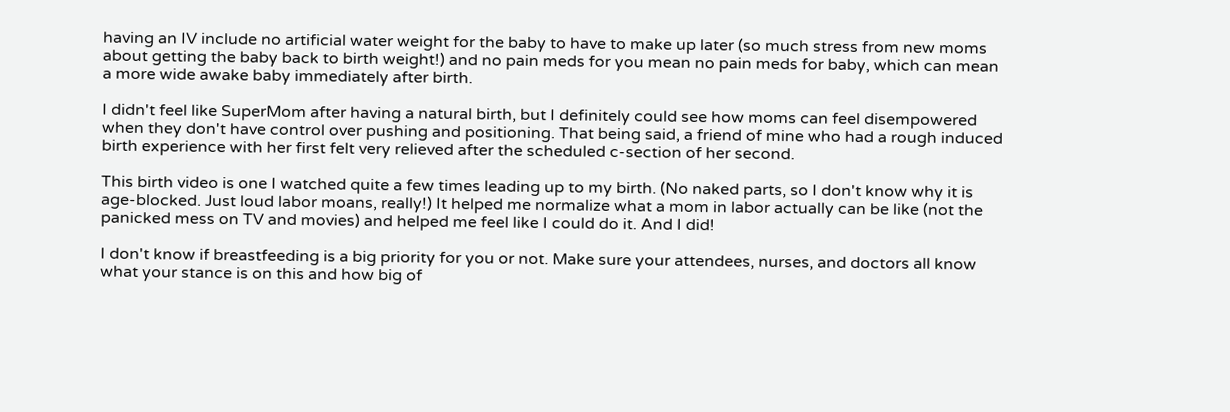having an IV include no artificial water weight for the baby to have to make up later (so much stress from new moms about getting the baby back to birth weight!) and no pain meds for you mean no pain meds for baby, which can mean a more wide awake baby immediately after birth.

I didn't feel like SuperMom after having a natural birth, but I definitely could see how moms can feel disempowered when they don't have control over pushing and positioning. That being said, a friend of mine who had a rough induced birth experience with her first felt very relieved after the scheduled c-section of her second.

This birth video is one I watched quite a few times leading up to my birth. (No naked parts, so I don't know why it is age-blocked. Just loud labor moans, really!) It helped me normalize what a mom in labor actually can be like (not the panicked mess on TV and movies) and helped me feel like I could do it. And I did!

I don't know if breastfeeding is a big priority for you or not. Make sure your attendees, nurses, and doctors all know what your stance is on this and how big of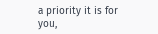a priority it is for you,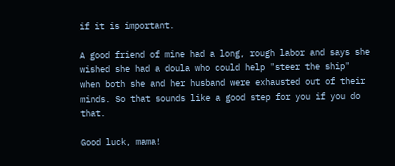if it is important.

A good friend of mine had a long, rough labor and says she wished she had a doula who could help "steer the ship" when both she and her husband were exhausted out of their minds. So that sounds like a good step for you if you do that.

Good luck, mama!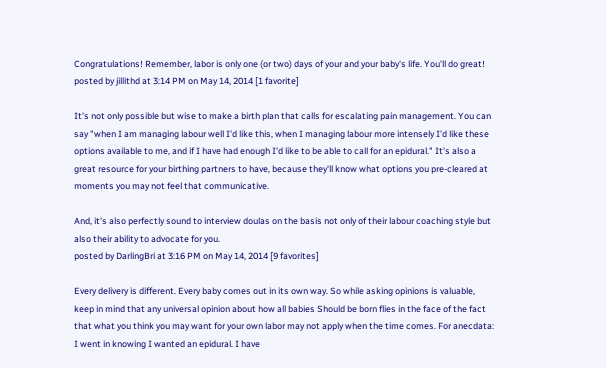Congratulations! Remember, labor is only one (or two) days of your and your baby's life. You'll do great!
posted by jillithd at 3:14 PM on May 14, 2014 [1 favorite]

It's not only possible but wise to make a birth plan that calls for escalating pain management. You can say "when I am managing labour well I'd like this, when I managing labour more intensely I'd like these options available to me, and if I have had enough I'd like to be able to call for an epidural." It's also a great resource for your birthing partners to have, because they'll know what options you pre-cleared at moments you may not feel that communicative.

And, it's also perfectly sound to interview doulas on the basis not only of their labour coaching style but also their ability to advocate for you.
posted by DarlingBri at 3:16 PM on May 14, 2014 [9 favorites]

Every delivery is different. Every baby comes out in its own way. So while asking opinions is valuable, keep in mind that any universal opinion about how all babies Should be born flies in the face of the fact that what you think you may want for your own labor may not apply when the time comes. For anecdata: I went in knowing I wanted an epidural. I have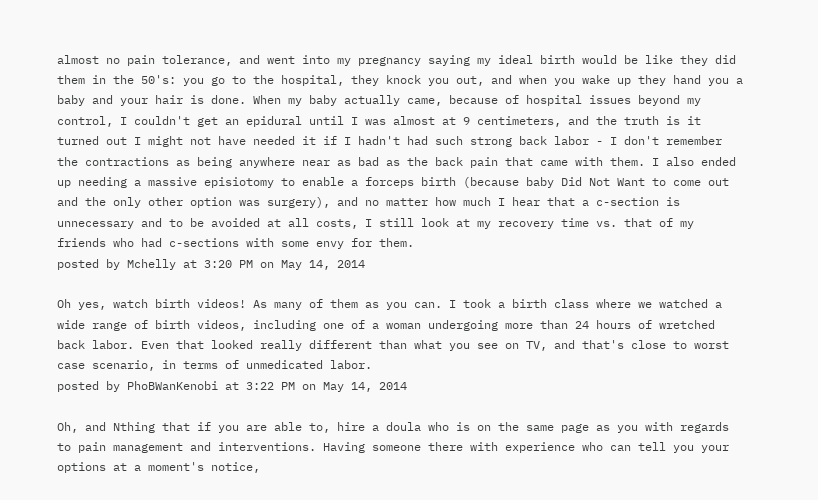almost no pain tolerance, and went into my pregnancy saying my ideal birth would be like they did them in the 50's: you go to the hospital, they knock you out, and when you wake up they hand you a baby and your hair is done. When my baby actually came, because of hospital issues beyond my control, I couldn't get an epidural until I was almost at 9 centimeters, and the truth is it turned out I might not have needed it if I hadn't had such strong back labor - I don't remember the contractions as being anywhere near as bad as the back pain that came with them. I also ended up needing a massive episiotomy to enable a forceps birth (because baby Did Not Want to come out and the only other option was surgery), and no matter how much I hear that a c-section is unnecessary and to be avoided at all costs, I still look at my recovery time vs. that of my friends who had c-sections with some envy for them.
posted by Mchelly at 3:20 PM on May 14, 2014

Oh yes, watch birth videos! As many of them as you can. I took a birth class where we watched a wide range of birth videos, including one of a woman undergoing more than 24 hours of wretched back labor. Even that looked really different than what you see on TV, and that's close to worst case scenario, in terms of unmedicated labor.
posted by PhoBWanKenobi at 3:22 PM on May 14, 2014

Oh, and Nthing that if you are able to, hire a doula who is on the same page as you with regards to pain management and interventions. Having someone there with experience who can tell you your options at a moment's notice,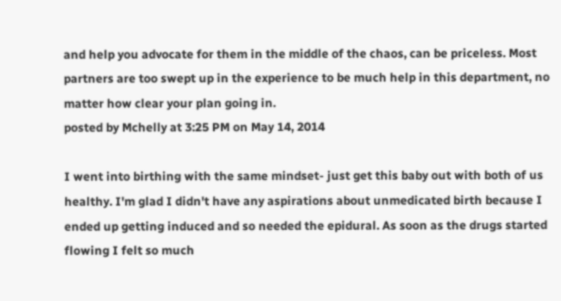and help you advocate for them in the middle of the chaos, can be priceless. Most partners are too swept up in the experience to be much help in this department, no matter how clear your plan going in.
posted by Mchelly at 3:25 PM on May 14, 2014

I went into birthing with the same mindset- just get this baby out with both of us healthy. I'm glad I didn't have any aspirations about unmedicated birth because I ended up getting induced and so needed the epidural. As soon as the drugs started flowing I felt so much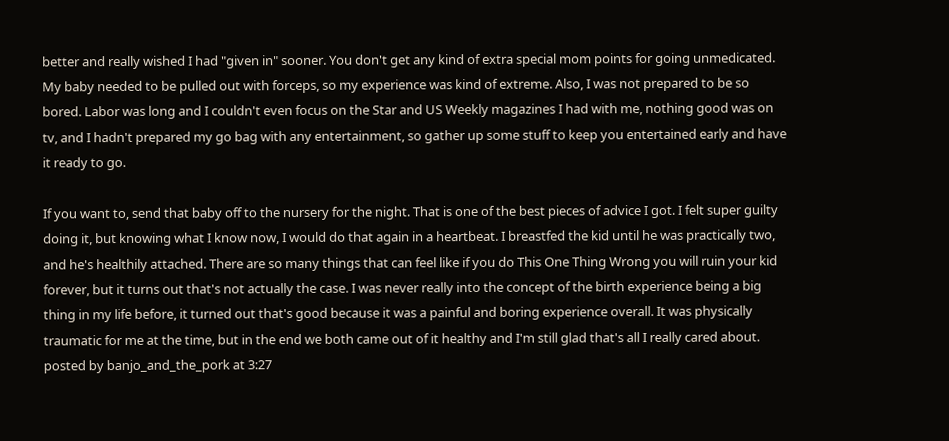better and really wished I had "given in" sooner. You don't get any kind of extra special mom points for going unmedicated. My baby needed to be pulled out with forceps, so my experience was kind of extreme. Also, I was not prepared to be so bored. Labor was long and I couldn't even focus on the Star and US Weekly magazines I had with me, nothing good was on tv, and I hadn't prepared my go bag with any entertainment, so gather up some stuff to keep you entertained early and have it ready to go.

If you want to, send that baby off to the nursery for the night. That is one of the best pieces of advice I got. I felt super guilty doing it, but knowing what I know now, I would do that again in a heartbeat. I breastfed the kid until he was practically two, and he's healthily attached. There are so many things that can feel like if you do This One Thing Wrong you will ruin your kid forever, but it turns out that's not actually the case. I was never really into the concept of the birth experience being a big thing in my life before, it turned out that's good because it was a painful and boring experience overall. It was physically traumatic for me at the time, but in the end we both came out of it healthy and I'm still glad that's all I really cared about.
posted by banjo_and_the_pork at 3:27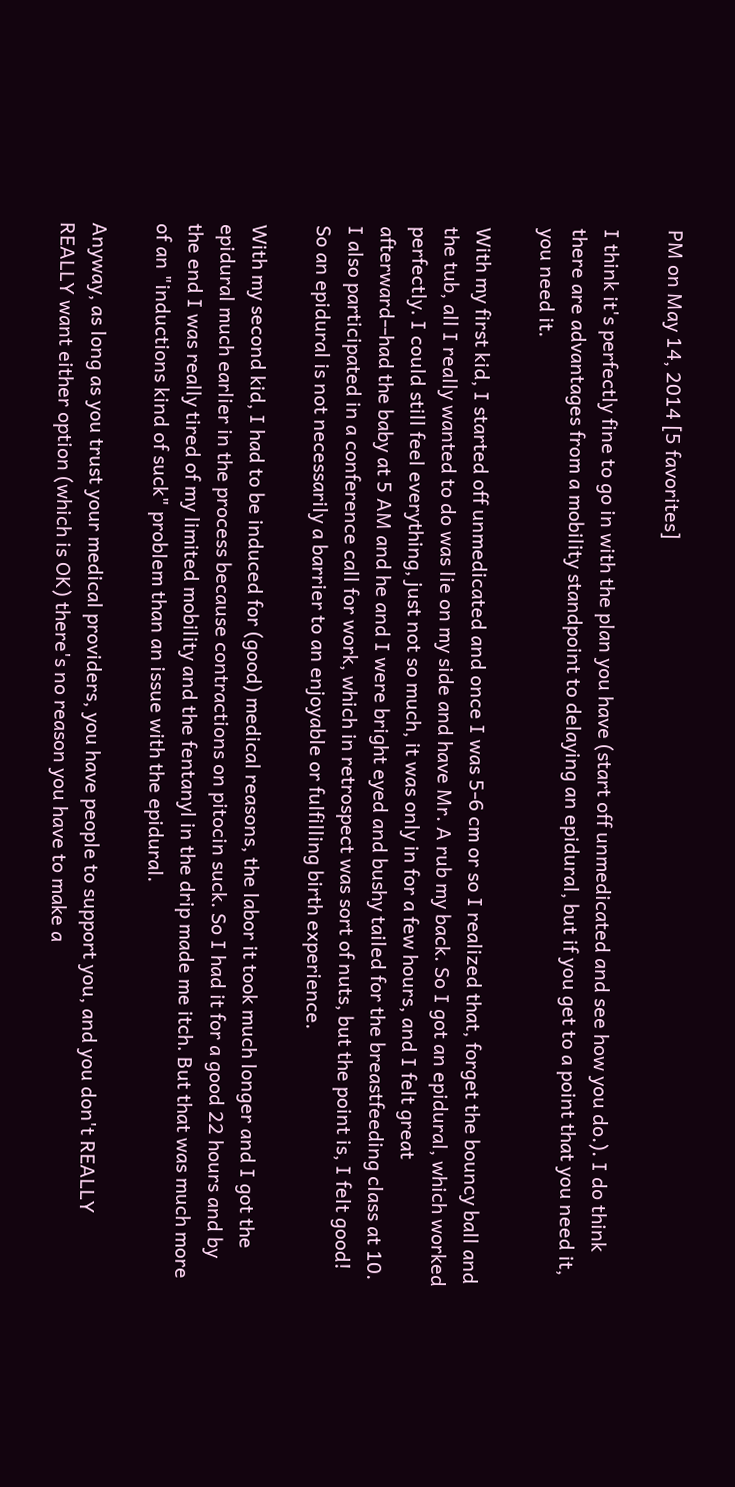PM on May 14, 2014 [5 favorites]

I think it's perfectly fine to go in with the plan you have (start off unmedicated and see how you do.). I do think there are advantages from a mobility standpoint to delaying an epidural, but if you get to a point that you need it, you need it.

With my first kid, I started off unmedicated and once I was 5-6 cm or so I realized that, forget the bouncy ball and the tub, all I really wanted to do was lie on my side and have Mr. A rub my back. So I got an epidural, which worked perfectly. I could still feel everything, just not so much, it was only in for a few hours, and I felt great afterward--had the baby at 5 AM and he and I were bright eyed and bushy tailed for the breastfeeding class at 10. I also participated in a conference call for work, which in retrospect was sort of nuts, but the point is, I felt good! So an epidural is not necessarily a barrier to an enjoyable or fulfilling birth experience.

With my second kid, I had to be induced for (good) medical reasons, the labor it took much longer and I got the epidural much earlier in the process because contractions on pitocin suck. So I had it for a good 22 hours and by the end I was really tired of my limited mobility and the fentanyl in the drip made me itch. But that was much more of an "inductions kind of suck" problem than an issue with the epidural.

Anyway, as long as you trust your medical providers, you have people to support you, and you don't REALLY REALLY want either option (which is OK) there's no reason you have to make a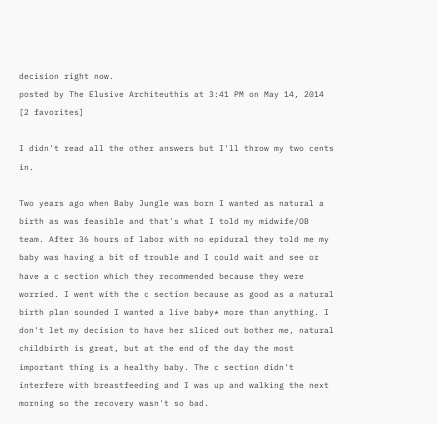decision right now.
posted by The Elusive Architeuthis at 3:41 PM on May 14, 2014 [2 favorites]

I didn't read all the other answers but I'll throw my two cents in.

Two years ago when Baby Jungle was born I wanted as natural a birth as was feasible and that's what I told my midwife/OB team. After 36 hours of labor with no epidural they told me my baby was having a bit of trouble and I could wait and see or have a c section which they recommended because they were worried. I went with the c section because as good as a natural birth plan sounded I wanted a live baby* more than anything. I don't let my decision to have her sliced out bother me, natural childbirth is great, but at the end of the day the most important thing is a healthy baby. The c section didn't interfere with breastfeeding and I was up and walking the next morning so the recovery wasn't so bad.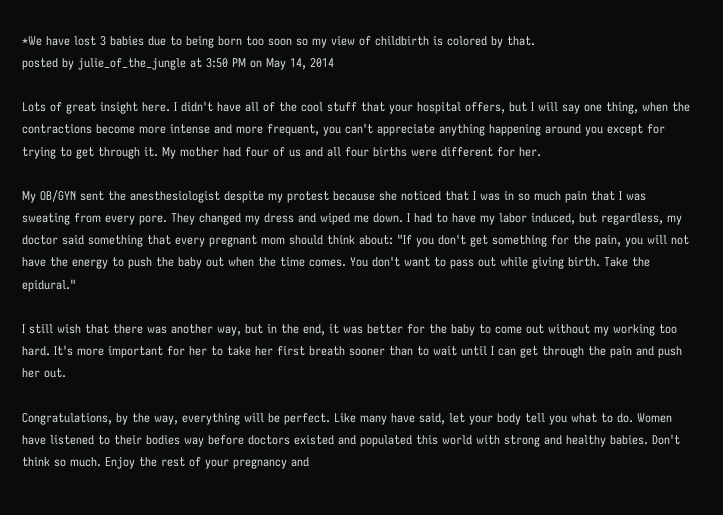*We have lost 3 babies due to being born too soon so my view of childbirth is colored by that.
posted by julie_of_the_jungle at 3:50 PM on May 14, 2014

Lots of great insight here. I didn't have all of the cool stuff that your hospital offers, but I will say one thing, when the contractions become more intense and more frequent, you can't appreciate anything happening around you except for trying to get through it. My mother had four of us and all four births were different for her.

My OB/GYN sent the anesthesiologist despite my protest because she noticed that I was in so much pain that I was sweating from every pore. They changed my dress and wiped me down. I had to have my labor induced, but regardless, my doctor said something that every pregnant mom should think about: "If you don't get something for the pain, you will not have the energy to push the baby out when the time comes. You don't want to pass out while giving birth. Take the epidural."

I still wish that there was another way, but in the end, it was better for the baby to come out without my working too hard. It's more important for her to take her first breath sooner than to wait until I can get through the pain and push her out.

Congratulations, by the way, everything will be perfect. Like many have said, let your body tell you what to do. Women have listened to their bodies way before doctors existed and populated this world with strong and healthy babies. Don't think so much. Enjoy the rest of your pregnancy and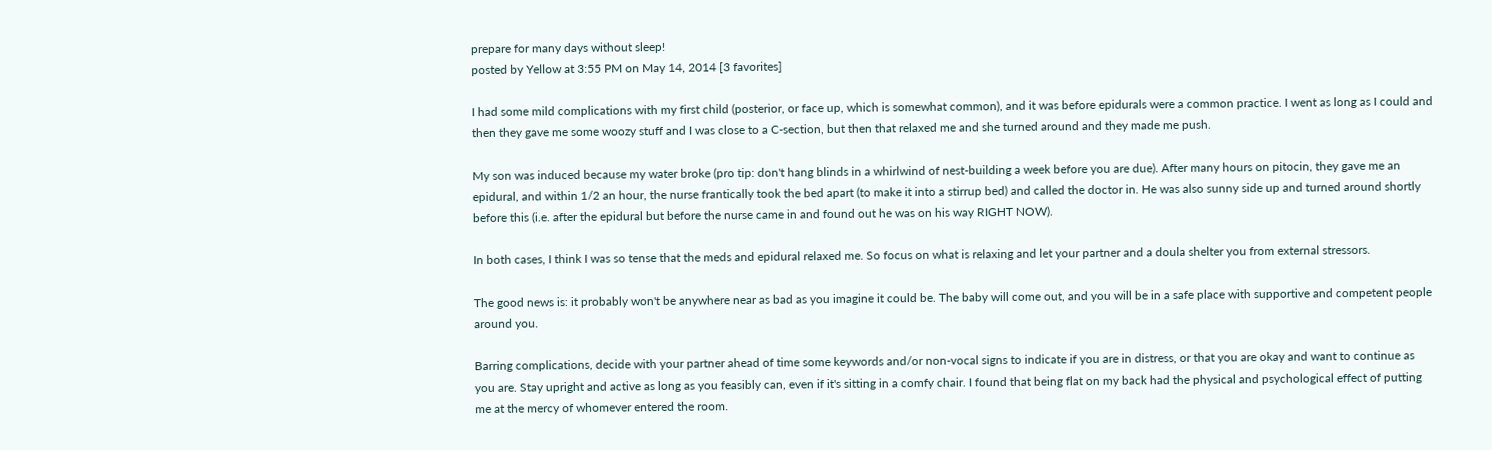prepare for many days without sleep!
posted by Yellow at 3:55 PM on May 14, 2014 [3 favorites]

I had some mild complications with my first child (posterior, or face up, which is somewhat common), and it was before epidurals were a common practice. I went as long as I could and then they gave me some woozy stuff and I was close to a C-section, but then that relaxed me and she turned around and they made me push.

My son was induced because my water broke (pro tip: don't hang blinds in a whirlwind of nest-building a week before you are due). After many hours on pitocin, they gave me an epidural, and within 1/2 an hour, the nurse frantically took the bed apart (to make it into a stirrup bed) and called the doctor in. He was also sunny side up and turned around shortly before this (i.e. after the epidural but before the nurse came in and found out he was on his way RIGHT NOW).

In both cases, I think I was so tense that the meds and epidural relaxed me. So focus on what is relaxing and let your partner and a doula shelter you from external stressors.

The good news is: it probably won't be anywhere near as bad as you imagine it could be. The baby will come out, and you will be in a safe place with supportive and competent people around you.

Barring complications, decide with your partner ahead of time some keywords and/or non-vocal signs to indicate if you are in distress, or that you are okay and want to continue as you are. Stay upright and active as long as you feasibly can, even if it's sitting in a comfy chair. I found that being flat on my back had the physical and psychological effect of putting me at the mercy of whomever entered the room.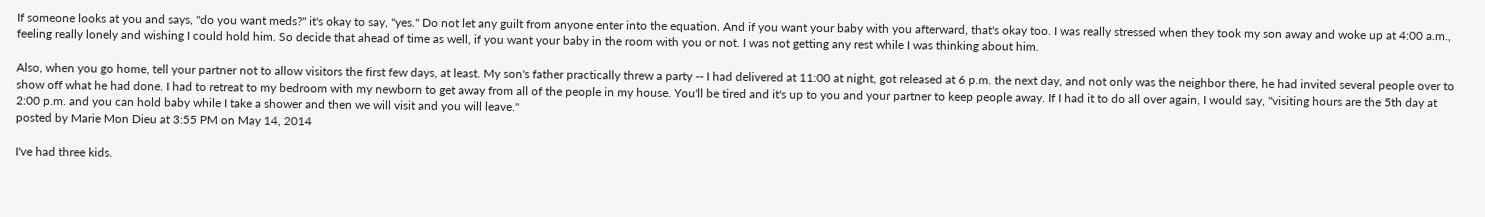If someone looks at you and says, "do you want meds?" it's okay to say, "yes." Do not let any guilt from anyone enter into the equation. And if you want your baby with you afterward, that's okay too. I was really stressed when they took my son away and woke up at 4:00 a.m., feeling really lonely and wishing I could hold him. So decide that ahead of time as well, if you want your baby in the room with you or not. I was not getting any rest while I was thinking about him.

Also, when you go home, tell your partner not to allow visitors the first few days, at least. My son's father practically threw a party -- I had delivered at 11:00 at night, got released at 6 p.m. the next day, and not only was the neighbor there, he had invited several people over to show off what he had done. I had to retreat to my bedroom with my newborn to get away from all of the people in my house. You'll be tired and it's up to you and your partner to keep people away. If I had it to do all over again, I would say, "visiting hours are the 5th day at 2:00 p.m. and you can hold baby while I take a shower and then we will visit and you will leave."
posted by Marie Mon Dieu at 3:55 PM on May 14, 2014

I've had three kids.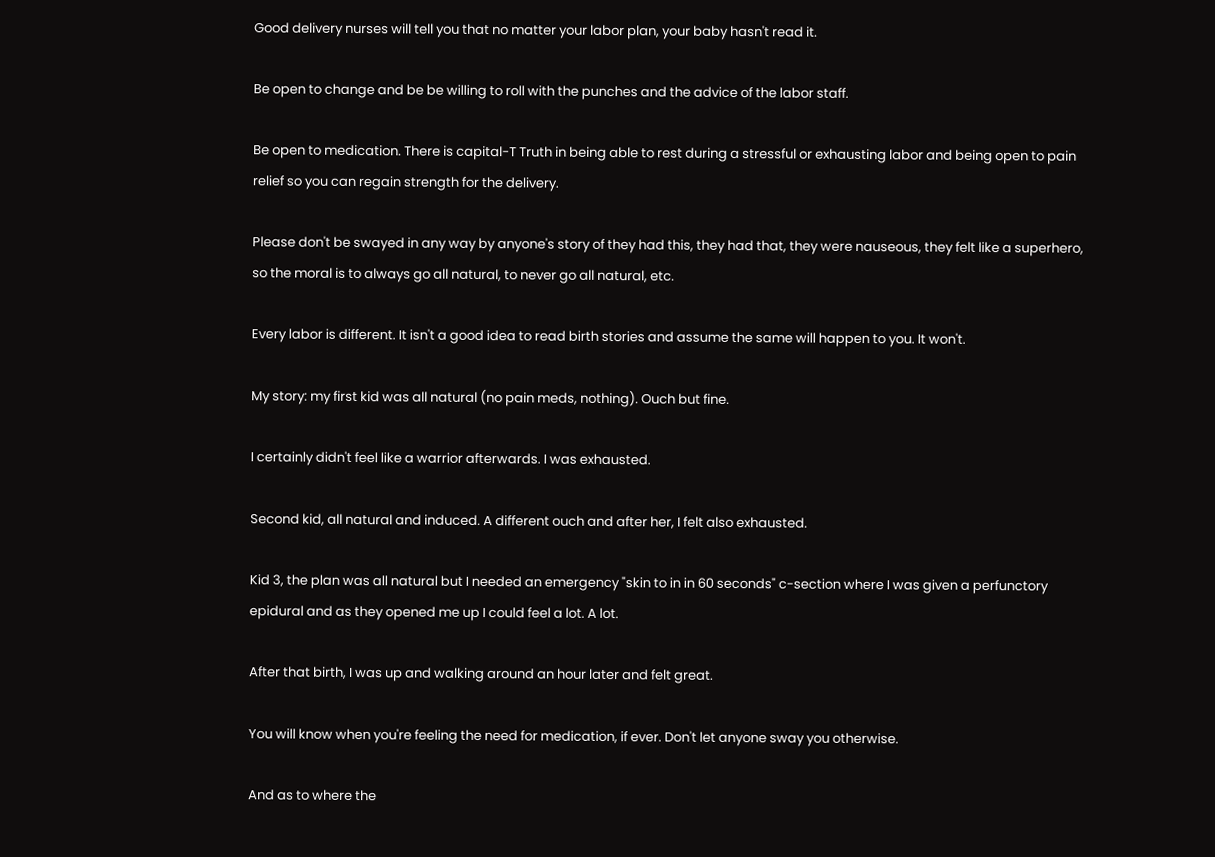Good delivery nurses will tell you that no matter your labor plan, your baby hasn't read it.

Be open to change and be be willing to roll with the punches and the advice of the labor staff.

Be open to medication. There is capital-T Truth in being able to rest during a stressful or exhausting labor and being open to pain relief so you can regain strength for the delivery.

Please don't be swayed in any way by anyone's story of they had this, they had that, they were nauseous, they felt like a superhero, so the moral is to always go all natural, to never go all natural, etc.

Every labor is different. It isn't a good idea to read birth stories and assume the same will happen to you. It won't.

My story: my first kid was all natural (no pain meds, nothing). Ouch but fine.

I certainly didn't feel like a warrior afterwards. I was exhausted.

Second kid, all natural and induced. A different ouch and after her, I felt also exhausted.

Kid 3, the plan was all natural but I needed an emergency "skin to in in 60 seconds" c-section where I was given a perfunctory epidural and as they opened me up I could feel a lot. A lot.

After that birth, I was up and walking around an hour later and felt great.

You will know when you're feeling the need for medication, if ever. Don't let anyone sway you otherwise.

And as to where the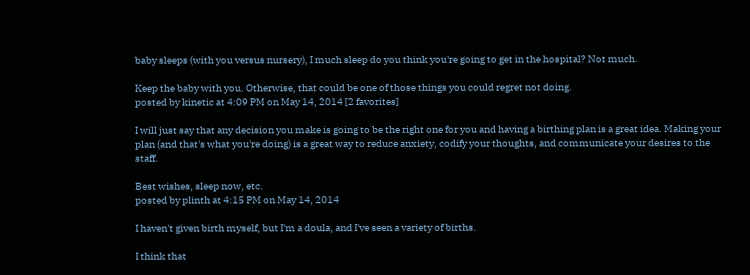baby sleeps (with you versus nursery), I much sleep do you think you're going to get in the hospital? Not much.

Keep the baby with you. Otherwise, that could be one of those things you could regret not doing.
posted by kinetic at 4:09 PM on May 14, 2014 [2 favorites]

I will just say that any decision you make is going to be the right one for you and having a birthing plan is a great idea. Making your plan (and that's what you're doing) is a great way to reduce anxiety, codify your thoughts, and communicate your desires to the staff.

Best wishes, sleep now, etc.
posted by plinth at 4:15 PM on May 14, 2014

I haven't given birth myself, but I'm a doula, and I've seen a variety of births.

I think that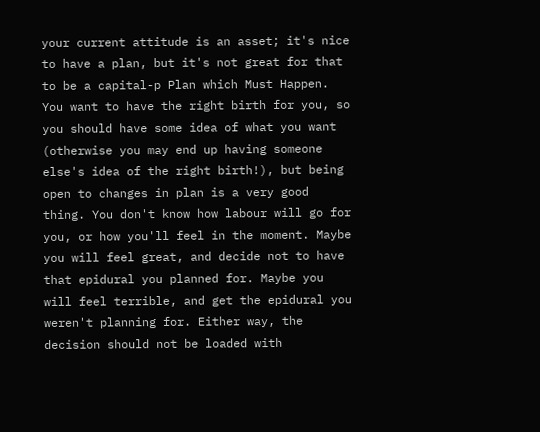your current attitude is an asset; it's nice to have a plan, but it's not great for that to be a capital-p Plan which Must Happen. You want to have the right birth for you, so you should have some idea of what you want (otherwise you may end up having someone else's idea of the right birth!), but being open to changes in plan is a very good thing. You don't know how labour will go for you, or how you'll feel in the moment. Maybe you will feel great, and decide not to have that epidural you planned for. Maybe you will feel terrible, and get the epidural you weren't planning for. Either way, the decision should not be loaded with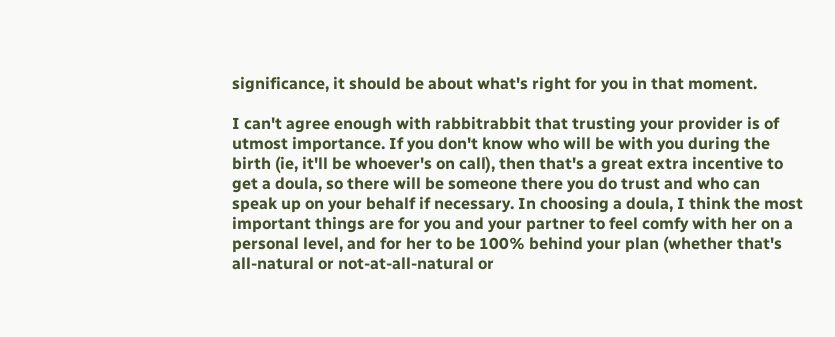significance, it should be about what's right for you in that moment.

I can't agree enough with rabbitrabbit that trusting your provider is of utmost importance. If you don't know who will be with you during the birth (ie, it'll be whoever's on call), then that's a great extra incentive to get a doula, so there will be someone there you do trust and who can speak up on your behalf if necessary. In choosing a doula, I think the most important things are for you and your partner to feel comfy with her on a personal level, and for her to be 100% behind your plan (whether that's all-natural or not-at-all-natural or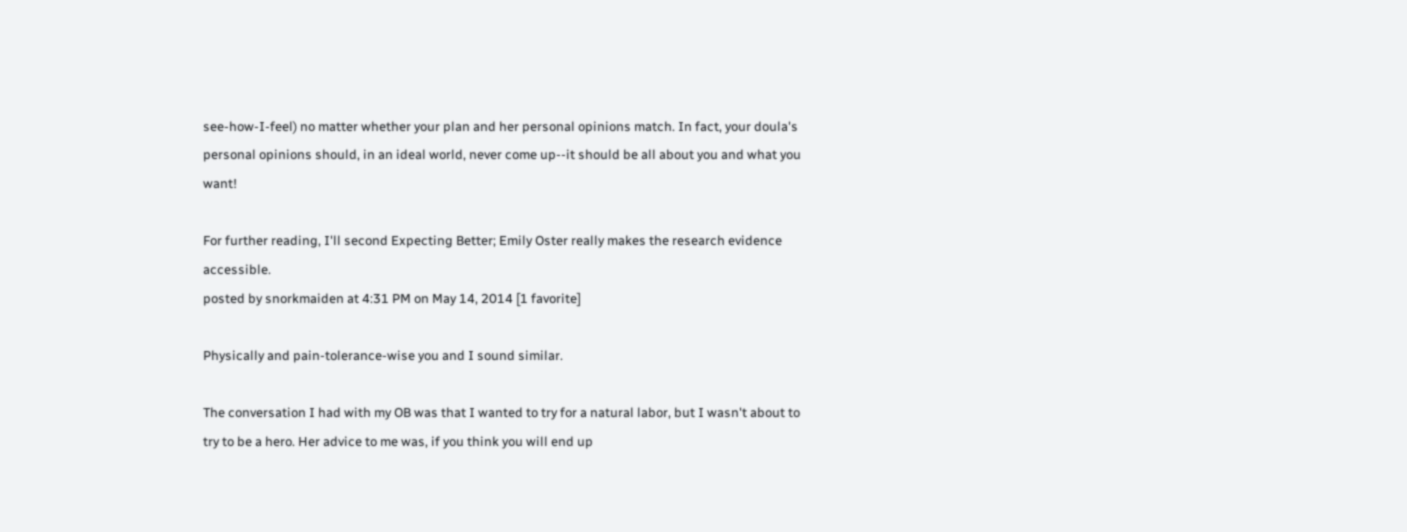see-how-I-feel) no matter whether your plan and her personal opinions match. In fact, your doula's personal opinions should, in an ideal world, never come up--it should be all about you and what you want!

For further reading, I'll second Expecting Better; Emily Oster really makes the research evidence accessible.
posted by snorkmaiden at 4:31 PM on May 14, 2014 [1 favorite]

Physically and pain-tolerance-wise you and I sound similar.

The conversation I had with my OB was that I wanted to try for a natural labor, but I wasn't about to try to be a hero. Her advice to me was, if you think you will end up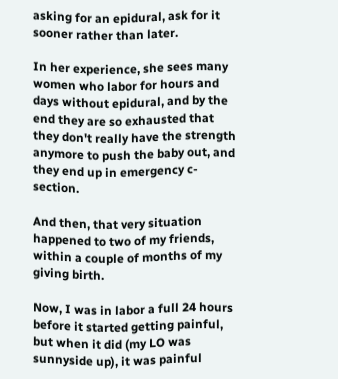asking for an epidural, ask for it sooner rather than later.

In her experience, she sees many women who labor for hours and days without epidural, and by the end they are so exhausted that they don't really have the strength anymore to push the baby out, and they end up in emergency c-section.

And then, that very situation happened to two of my friends, within a couple of months of my giving birth.

Now, I was in labor a full 24 hours before it started getting painful, but when it did (my LO was sunnyside up), it was painful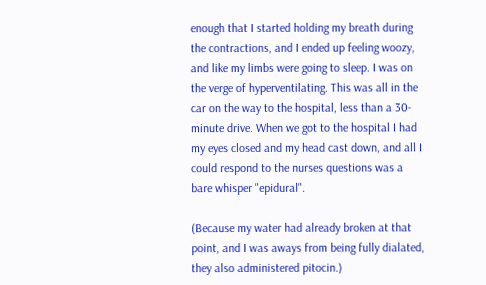enough that I started holding my breath during the contractions, and I ended up feeling woozy, and like my limbs were going to sleep. I was on the verge of hyperventilating. This was all in the car on the way to the hospital, less than a 30-minute drive. When we got to the hospital I had my eyes closed and my head cast down, and all I could respond to the nurses questions was a bare whisper "epidural".

(Because my water had already broken at that point, and I was aways from being fully dialated, they also administered pitocin.)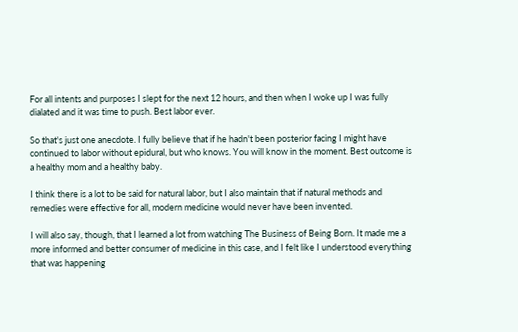For all intents and purposes I slept for the next 12 hours, and then when I woke up I was fully dialated and it was time to push. Best labor ever.

So that's just one anecdote. I fully believe that if he hadn't been posterior facing I might have continued to labor without epidural, but who knows. You will know in the moment. Best outcome is a healthy mom and a healthy baby.

I think there is a lot to be said for natural labor, but I also maintain that if natural methods and remedies were effective for all, modern medicine would never have been invented.

I will also say, though, that I learned a lot from watching The Business of Being Born. It made me a more informed and better consumer of medicine in this case, and I felt like I understood everything that was happening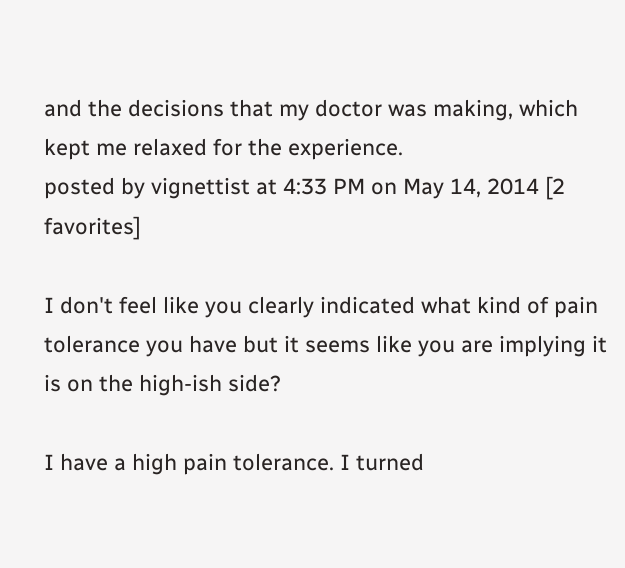and the decisions that my doctor was making, which kept me relaxed for the experience.
posted by vignettist at 4:33 PM on May 14, 2014 [2 favorites]

I don't feel like you clearly indicated what kind of pain tolerance you have but it seems like you are implying it is on the high-ish side?

I have a high pain tolerance. I turned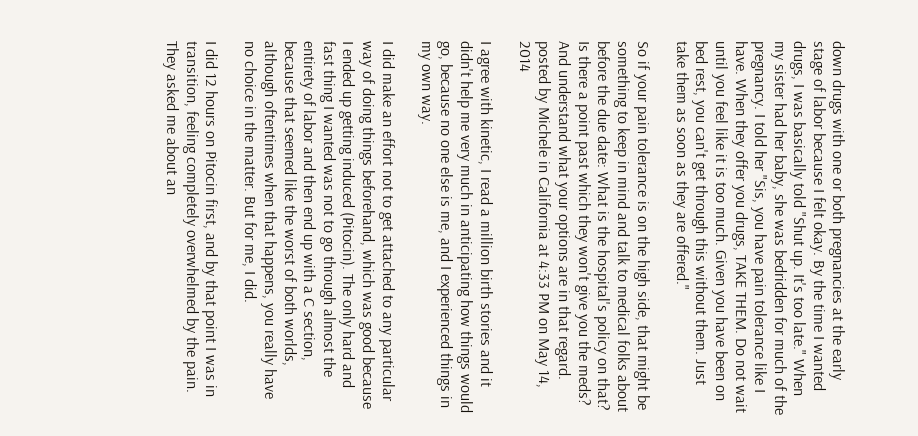down drugs with one or both pregnancies at the early stage of labor because I felt okay. By the time I wanted drugs, I was basically told "Shut up. It's too late." When my sister had her baby, she was bedridden for much of the pregnancy. I told her "Sis, you have pain tolerance like I have. When they offer you drugs, TAKE THEM. Do not wait until you feel like it is too much. Given you have been on bed rest, you can't get through this without them. Just take them as soon as they are offered."

So if your pain tolerance is on the high side, that might be something to keep in mind and talk to medical folks about before the due date: What is the hospital's policy on that? Is there a point past which they won't give you the meds? And understand what your options are in that regard.
posted by Michele in California at 4:33 PM on May 14, 2014

I agree with kinetic, I read a million birth stories and it didn't help me very much in anticipating how things would go, because no one else is me, and I experienced things in my own way.

I did make an effort not to get attached to any particular way of doing things beforehand, which was good because I ended up getting induced (Pitocin). The only hard and fast thing I wanted was not to go through almost the entirety of labor and then end up with a C section, because that seemed like the worst of both worlds, although oftentimes when that happens, you really have no choice in the matter. But for me, I did.

I did 12 hours on Pitocin first, and by that point I was in transition, feeling completely overwhelmed by the pain. They asked me about an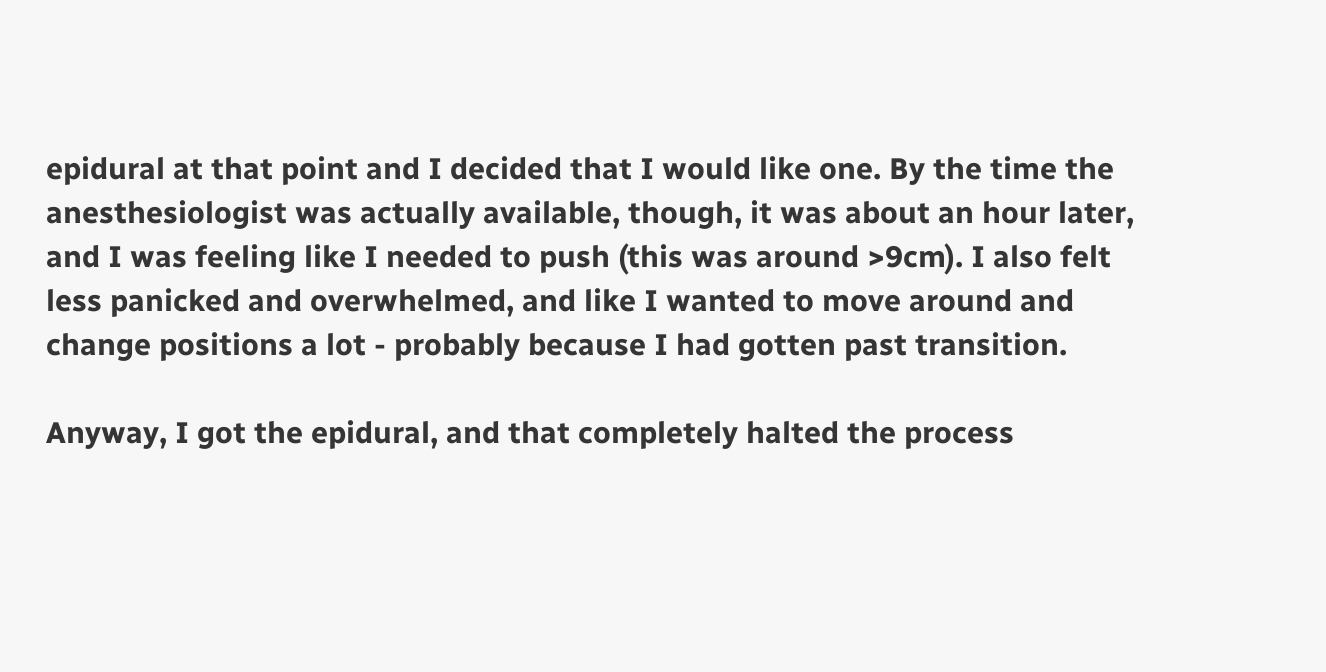epidural at that point and I decided that I would like one. By the time the anesthesiologist was actually available, though, it was about an hour later, and I was feeling like I needed to push (this was around >9cm). I also felt less panicked and overwhelmed, and like I wanted to move around and change positions a lot - probably because I had gotten past transition.

Anyway, I got the epidural, and that completely halted the process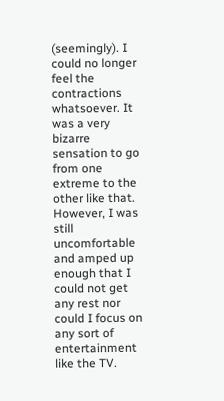(seemingly). I could no longer feel the contractions whatsoever. It was a very bizarre sensation to go from one extreme to the other like that. However, I was still uncomfortable and amped up enough that I could not get any rest nor could I focus on any sort of entertainment like the TV.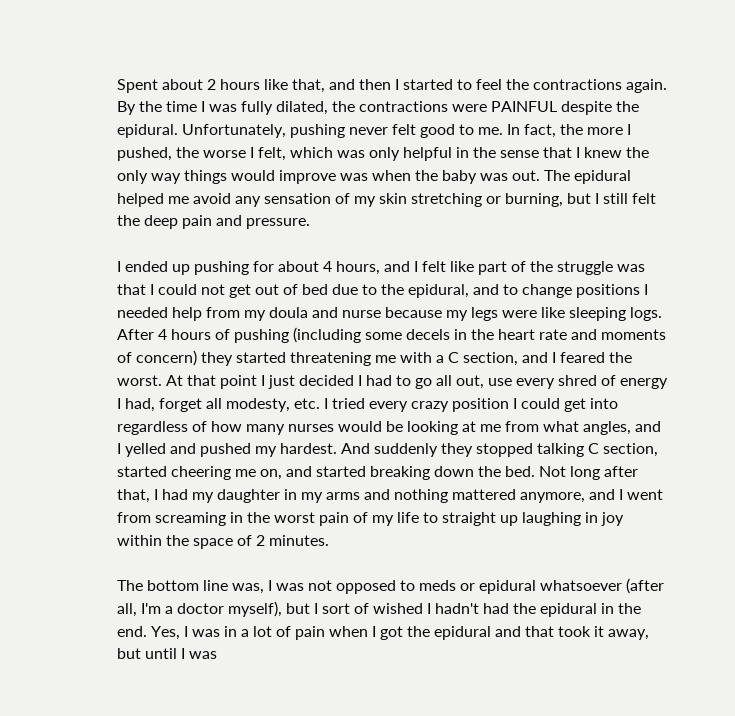Spent about 2 hours like that, and then I started to feel the contractions again. By the time I was fully dilated, the contractions were PAINFUL despite the epidural. Unfortunately, pushing never felt good to me. In fact, the more I pushed, the worse I felt, which was only helpful in the sense that I knew the only way things would improve was when the baby was out. The epidural helped me avoid any sensation of my skin stretching or burning, but I still felt the deep pain and pressure.

I ended up pushing for about 4 hours, and I felt like part of the struggle was that I could not get out of bed due to the epidural, and to change positions I needed help from my doula and nurse because my legs were like sleeping logs. After 4 hours of pushing (including some decels in the heart rate and moments of concern) they started threatening me with a C section, and I feared the worst. At that point I just decided I had to go all out, use every shred of energy I had, forget all modesty, etc. I tried every crazy position I could get into regardless of how many nurses would be looking at me from what angles, and I yelled and pushed my hardest. And suddenly they stopped talking C section, started cheering me on, and started breaking down the bed. Not long after that, I had my daughter in my arms and nothing mattered anymore, and I went from screaming in the worst pain of my life to straight up laughing in joy within the space of 2 minutes.

The bottom line was, I was not opposed to meds or epidural whatsoever (after all, I'm a doctor myself), but I sort of wished I hadn't had the epidural in the end. Yes, I was in a lot of pain when I got the epidural and that took it away, but until I was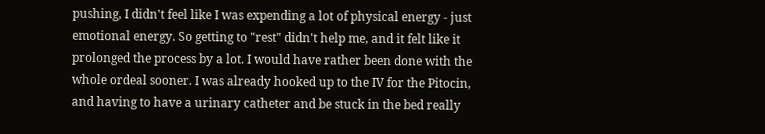pushing, I didn't feel like I was expending a lot of physical energy - just emotional energy. So getting to "rest" didn't help me, and it felt like it prolonged the process by a lot. I would have rather been done with the whole ordeal sooner. I was already hooked up to the IV for the Pitocin, and having to have a urinary catheter and be stuck in the bed really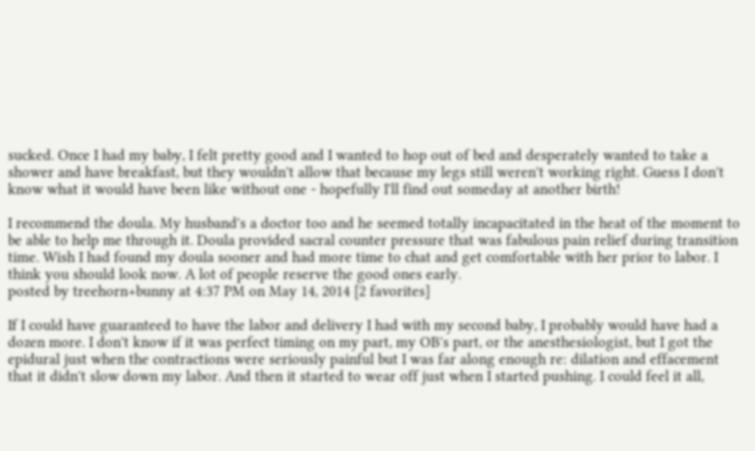sucked. Once I had my baby, I felt pretty good and I wanted to hop out of bed and desperately wanted to take a shower and have breakfast, but they wouldn't allow that because my legs still weren't working right. Guess I don't know what it would have been like without one - hopefully I'll find out someday at another birth!

I recommend the doula. My husband's a doctor too and he seemed totally incapacitated in the heat of the moment to be able to help me through it. Doula provided sacral counter pressure that was fabulous pain relief during transition time. Wish I had found my doula sooner and had more time to chat and get comfortable with her prior to labor. I think you should look now. A lot of people reserve the good ones early.
posted by treehorn+bunny at 4:37 PM on May 14, 2014 [2 favorites]

If I could have guaranteed to have the labor and delivery I had with my second baby, I probably would have had a dozen more. I don't know if it was perfect timing on my part, my OB's part, or the anesthesiologist, but I got the epidural just when the contractions were seriously painful but I was far along enough re: dilation and effacement that it didn't slow down my labor. And then it started to wear off just when I started pushing. I could feel it all,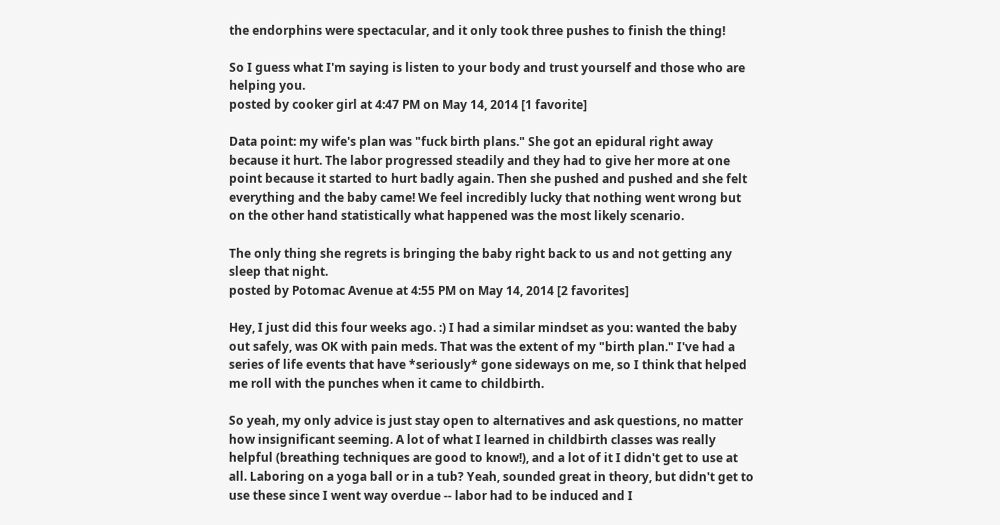the endorphins were spectacular, and it only took three pushes to finish the thing!

So I guess what I'm saying is listen to your body and trust yourself and those who are helping you.
posted by cooker girl at 4:47 PM on May 14, 2014 [1 favorite]

Data point: my wife's plan was "fuck birth plans." She got an epidural right away because it hurt. The labor progressed steadily and they had to give her more at one point because it started to hurt badly again. Then she pushed and pushed and she felt everything and the baby came! We feel incredibly lucky that nothing went wrong but on the other hand statistically what happened was the most likely scenario.

The only thing she regrets is bringing the baby right back to us and not getting any sleep that night.
posted by Potomac Avenue at 4:55 PM on May 14, 2014 [2 favorites]

Hey, I just did this four weeks ago. :) I had a similar mindset as you: wanted the baby out safely, was OK with pain meds. That was the extent of my "birth plan." I've had a series of life events that have *seriously* gone sideways on me, so I think that helped me roll with the punches when it came to childbirth.

So yeah, my only advice is just stay open to alternatives and ask questions, no matter how insignificant seeming. A lot of what I learned in childbirth classes was really helpful (breathing techniques are good to know!), and a lot of it I didn't get to use at all. Laboring on a yoga ball or in a tub? Yeah, sounded great in theory, but didn't get to use these since I went way overdue -- labor had to be induced and I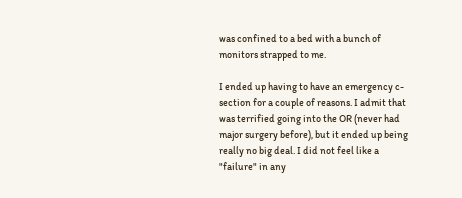was confined to a bed with a bunch of monitors strapped to me.

I ended up having to have an emergency c-section for a couple of reasons. I admit that was terrified going into the OR (never had major surgery before), but it ended up being really no big deal. I did not feel like a "failure" in any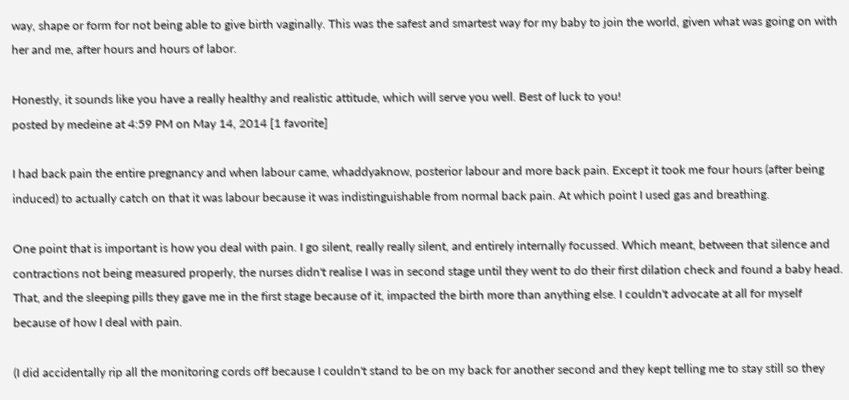way, shape or form for not being able to give birth vaginally. This was the safest and smartest way for my baby to join the world, given what was going on with her and me, after hours and hours of labor.

Honestly, it sounds like you have a really healthy and realistic attitude, which will serve you well. Best of luck to you!
posted by medeine at 4:59 PM on May 14, 2014 [1 favorite]

I had back pain the entire pregnancy and when labour came, whaddyaknow, posterior labour and more back pain. Except it took me four hours (after being induced) to actually catch on that it was labour because it was indistinguishable from normal back pain. At which point I used gas and breathing.

One point that is important is how you deal with pain. I go silent, really really silent, and entirely internally focussed. Which meant, between that silence and contractions not being measured properly, the nurses didn't realise I was in second stage until they went to do their first dilation check and found a baby head. That, and the sleeping pills they gave me in the first stage because of it, impacted the birth more than anything else. I couldn't advocate at all for myself because of how I deal with pain.

(I did accidentally rip all the monitoring cords off because I couldn't stand to be on my back for another second and they kept telling me to stay still so they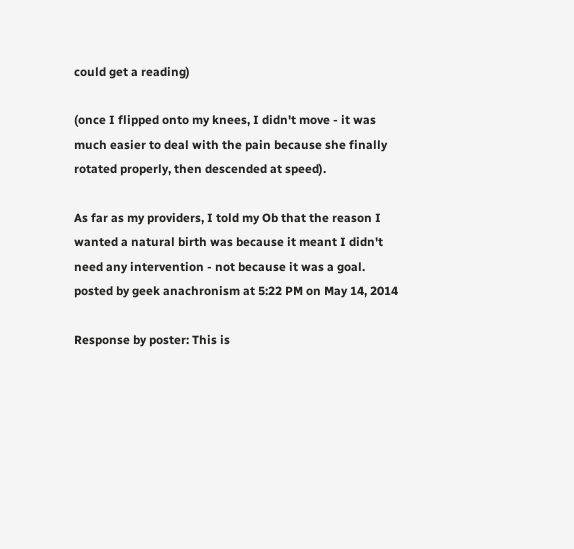could get a reading)

(once I flipped onto my knees, I didn't move - it was much easier to deal with the pain because she finally rotated properly, then descended at speed).

As far as my providers, I told my Ob that the reason I wanted a natural birth was because it meant I didn't need any intervention - not because it was a goal.
posted by geek anachronism at 5:22 PM on May 14, 2014

Response by poster: This is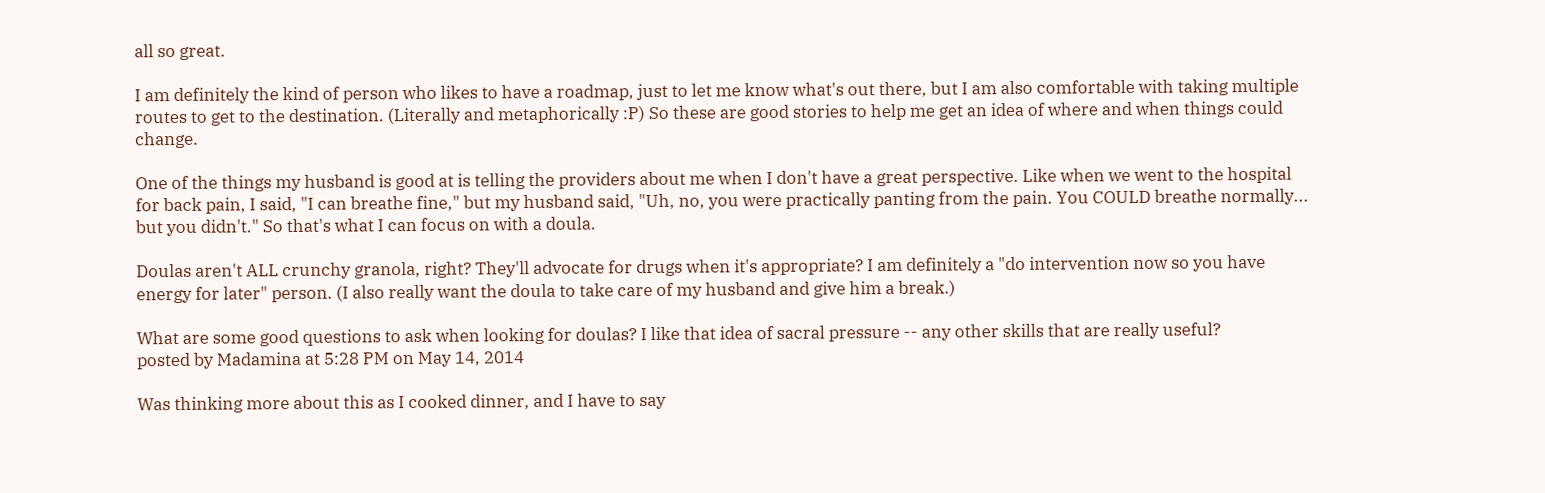all so great.

I am definitely the kind of person who likes to have a roadmap, just to let me know what's out there, but I am also comfortable with taking multiple routes to get to the destination. (Literally and metaphorically :P) So these are good stories to help me get an idea of where and when things could change.

One of the things my husband is good at is telling the providers about me when I don't have a great perspective. Like when we went to the hospital for back pain, I said, "I can breathe fine," but my husband said, "Uh, no, you were practically panting from the pain. You COULD breathe normally... but you didn't." So that's what I can focus on with a doula.

Doulas aren't ALL crunchy granola, right? They'll advocate for drugs when it's appropriate? I am definitely a "do intervention now so you have energy for later" person. (I also really want the doula to take care of my husband and give him a break.)

What are some good questions to ask when looking for doulas? I like that idea of sacral pressure -- any other skills that are really useful?
posted by Madamina at 5:28 PM on May 14, 2014

Was thinking more about this as I cooked dinner, and I have to say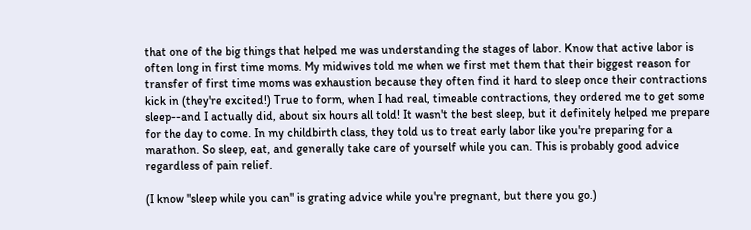that one of the big things that helped me was understanding the stages of labor. Know that active labor is often long in first time moms. My midwives told me when we first met them that their biggest reason for transfer of first time moms was exhaustion because they often find it hard to sleep once their contractions kick in (they're excited!) True to form, when I had real, timeable contractions, they ordered me to get some sleep--and I actually did, about six hours all told! It wasn't the best sleep, but it definitely helped me prepare for the day to come. In my childbirth class, they told us to treat early labor like you're preparing for a marathon. So sleep, eat, and generally take care of yourself while you can. This is probably good advice regardless of pain relief.

(I know "sleep while you can" is grating advice while you're pregnant, but there you go.)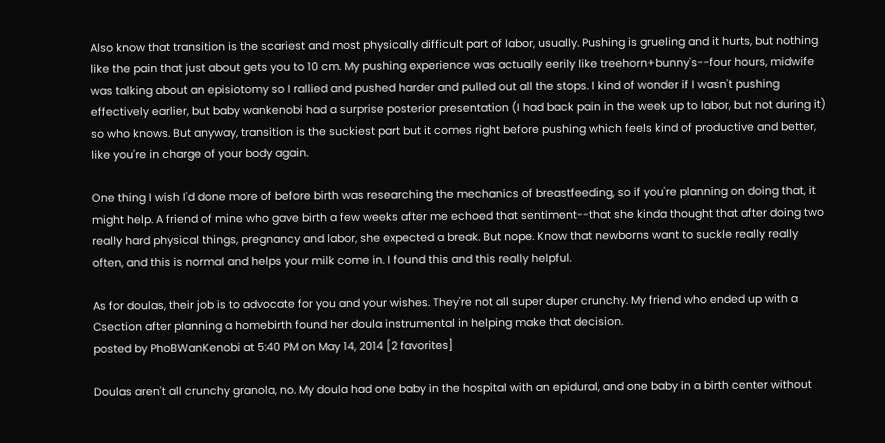Also know that transition is the scariest and most physically difficult part of labor, usually. Pushing is grueling and it hurts, but nothing like the pain that just about gets you to 10 cm. My pushing experience was actually eerily like treehorn+bunny's--four hours, midwife was talking about an episiotomy so I rallied and pushed harder and pulled out all the stops. I kind of wonder if I wasn't pushing effectively earlier, but baby wankenobi had a surprise posterior presentation (I had back pain in the week up to labor, but not during it) so who knows. But anyway, transition is the suckiest part but it comes right before pushing which feels kind of productive and better, like you're in charge of your body again.

One thing I wish I'd done more of before birth was researching the mechanics of breastfeeding, so if you're planning on doing that, it might help. A friend of mine who gave birth a few weeks after me echoed that sentiment--that she kinda thought that after doing two really hard physical things, pregnancy and labor, she expected a break. But nope. Know that newborns want to suckle really really often, and this is normal and helps your milk come in. I found this and this really helpful.

As for doulas, their job is to advocate for you and your wishes. They're not all super duper crunchy. My friend who ended up with a Csection after planning a homebirth found her doula instrumental in helping make that decision.
posted by PhoBWanKenobi at 5:40 PM on May 14, 2014 [2 favorites]

Doulas aren't all crunchy granola, no. My doula had one baby in the hospital with an epidural, and one baby in a birth center without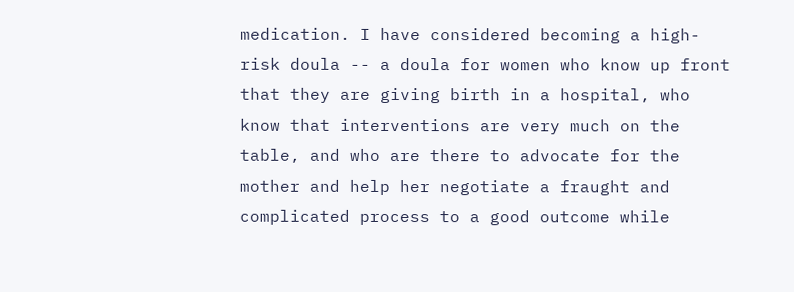medication. I have considered becoming a high-risk doula -- a doula for women who know up front that they are giving birth in a hospital, who know that interventions are very much on the table, and who are there to advocate for the mother and help her negotiate a fraught and complicated process to a good outcome while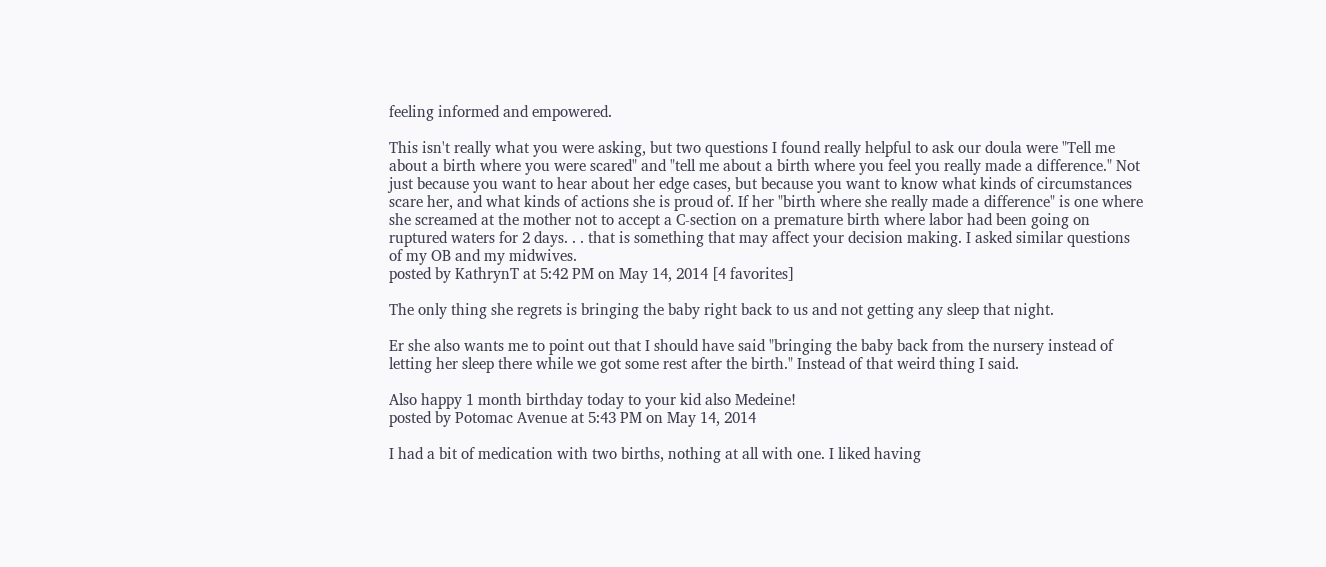feeling informed and empowered.

This isn't really what you were asking, but two questions I found really helpful to ask our doula were "Tell me about a birth where you were scared" and "tell me about a birth where you feel you really made a difference." Not just because you want to hear about her edge cases, but because you want to know what kinds of circumstances scare her, and what kinds of actions she is proud of. If her "birth where she really made a difference" is one where she screamed at the mother not to accept a C-section on a premature birth where labor had been going on ruptured waters for 2 days. . . that is something that may affect your decision making. I asked similar questions of my OB and my midwives.
posted by KathrynT at 5:42 PM on May 14, 2014 [4 favorites]

The only thing she regrets is bringing the baby right back to us and not getting any sleep that night.

Er she also wants me to point out that I should have said "bringing the baby back from the nursery instead of letting her sleep there while we got some rest after the birth." Instead of that weird thing I said.

Also happy 1 month birthday today to your kid also Medeine!
posted by Potomac Avenue at 5:43 PM on May 14, 2014

I had a bit of medication with two births, nothing at all with one. I liked having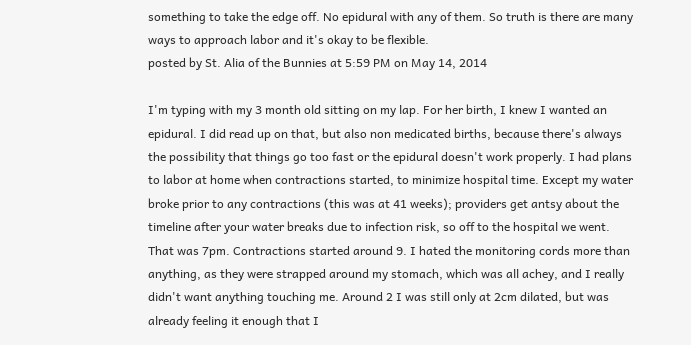something to take the edge off. No epidural with any of them. So truth is there are many ways to approach labor and it's okay to be flexible.
posted by St. Alia of the Bunnies at 5:59 PM on May 14, 2014

I'm typing with my 3 month old sitting on my lap. For her birth, I knew I wanted an epidural. I did read up on that, but also non medicated births, because there's always the possibility that things go too fast or the epidural doesn't work properly. I had plans to labor at home when contractions started, to minimize hospital time. Except my water broke prior to any contractions (this was at 41 weeks); providers get antsy about the timeline after your water breaks due to infection risk, so off to the hospital we went. That was 7pm. Contractions started around 9. I hated the monitoring cords more than anything, as they were strapped around my stomach, which was all achey, and I really didn't want anything touching me. Around 2 I was still only at 2cm dilated, but was already feeling it enough that I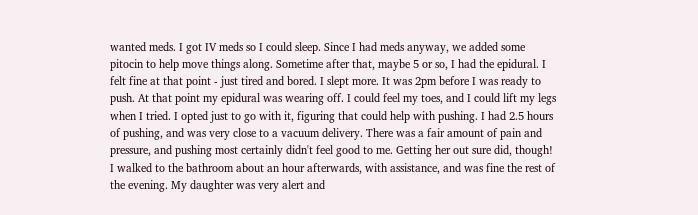wanted meds. I got IV meds so I could sleep. Since I had meds anyway, we added some pitocin to help move things along. Sometime after that, maybe 5 or so, I had the epidural. I felt fine at that point - just tired and bored. I slept more. It was 2pm before I was ready to push. At that point my epidural was wearing off. I could feel my toes, and I could lift my legs when I tried. I opted just to go with it, figuring that could help with pushing. I had 2.5 hours of pushing, and was very close to a vacuum delivery. There was a fair amount of pain and pressure, and pushing most certainly didn't feel good to me. Getting her out sure did, though! I walked to the bathroom about an hour afterwards, with assistance, and was fine the rest of the evening. My daughter was very alert and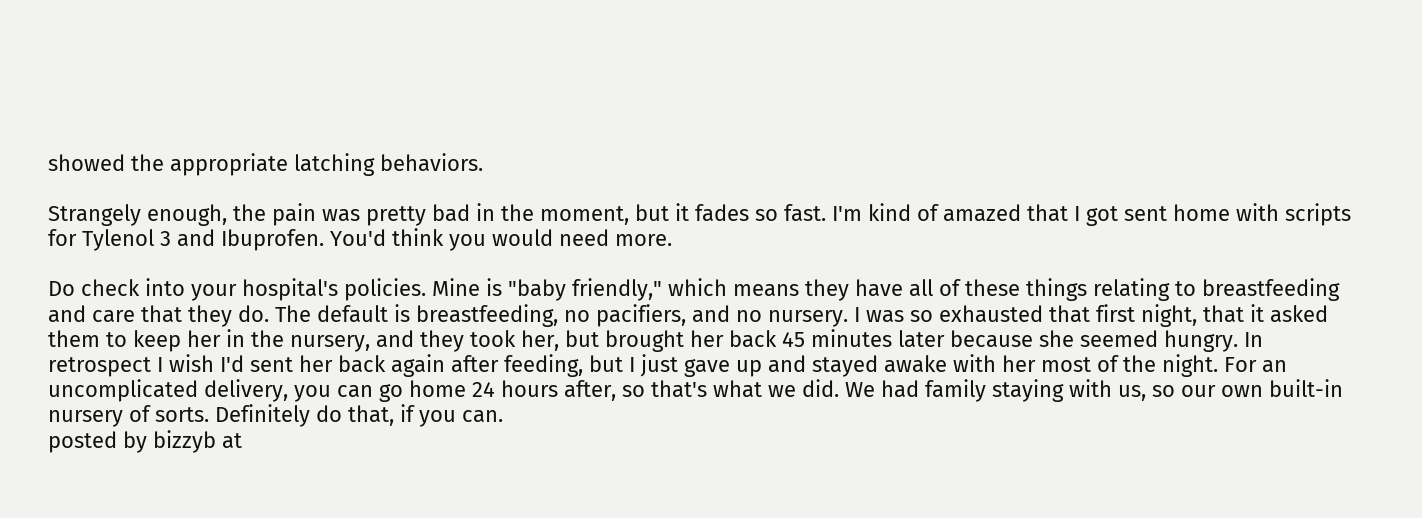showed the appropriate latching behaviors.

Strangely enough, the pain was pretty bad in the moment, but it fades so fast. I'm kind of amazed that I got sent home with scripts for Tylenol 3 and Ibuprofen. You'd think you would need more.

Do check into your hospital's policies. Mine is "baby friendly," which means they have all of these things relating to breastfeeding and care that they do. The default is breastfeeding, no pacifiers, and no nursery. I was so exhausted that first night, that it asked them to keep her in the nursery, and they took her, but brought her back 45 minutes later because she seemed hungry. In retrospect I wish I'd sent her back again after feeding, but I just gave up and stayed awake with her most of the night. For an uncomplicated delivery, you can go home 24 hours after, so that's what we did. We had family staying with us, so our own built-in nursery of sorts. Definitely do that, if you can.
posted by bizzyb at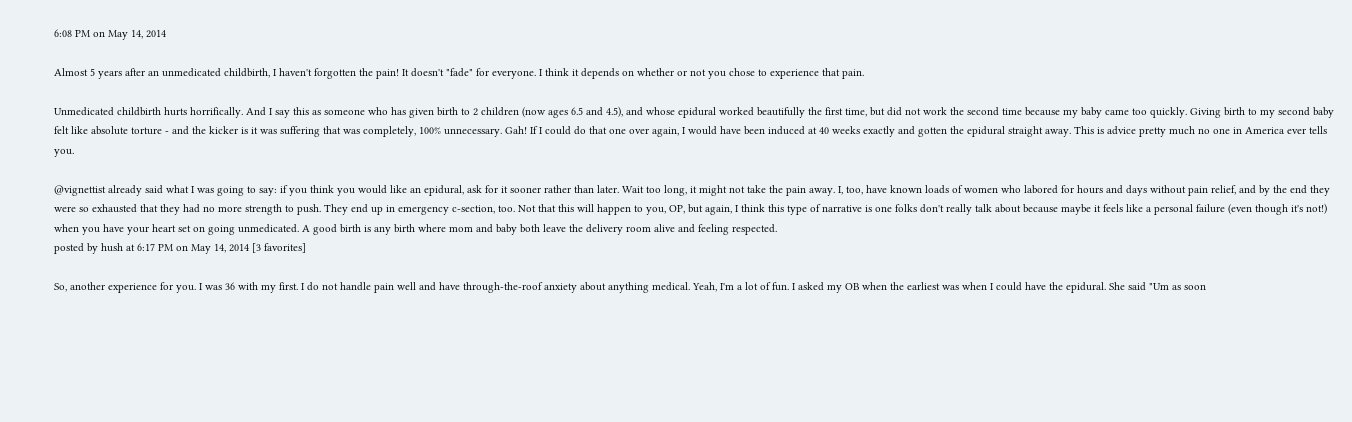6:08 PM on May 14, 2014

Almost 5 years after an unmedicated childbirth, I haven't forgotten the pain! It doesn't "fade" for everyone. I think it depends on whether or not you chose to experience that pain.

Unmedicated childbirth hurts horrifically. And I say this as someone who has given birth to 2 children (now ages 6.5 and 4.5), and whose epidural worked beautifully the first time, but did not work the second time because my baby came too quickly. Giving birth to my second baby felt like absolute torture - and the kicker is it was suffering that was completely, 100% unnecessary. Gah! If I could do that one over again, I would have been induced at 40 weeks exactly and gotten the epidural straight away. This is advice pretty much no one in America ever tells you.

@vignettist already said what I was going to say: if you think you would like an epidural, ask for it sooner rather than later. Wait too long, it might not take the pain away. I, too, have known loads of women who labored for hours and days without pain relief, and by the end they were so exhausted that they had no more strength to push. They end up in emergency c-section, too. Not that this will happen to you, OP, but again, I think this type of narrative is one folks don't really talk about because maybe it feels like a personal failure (even though it's not!) when you have your heart set on going unmedicated. A good birth is any birth where mom and baby both leave the delivery room alive and feeling respected.
posted by hush at 6:17 PM on May 14, 2014 [3 favorites]

So, another experience for you. I was 36 with my first. I do not handle pain well and have through-the-roof anxiety about anything medical. Yeah, I'm a lot of fun. I asked my OB when the earliest was when I could have the epidural. She said "Um as soon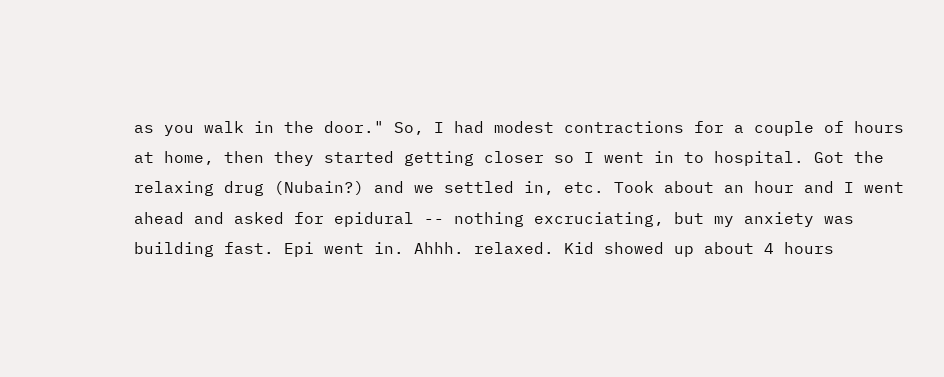as you walk in the door." So, I had modest contractions for a couple of hours at home, then they started getting closer so I went in to hospital. Got the relaxing drug (Nubain?) and we settled in, etc. Took about an hour and I went ahead and asked for epidural -- nothing excruciating, but my anxiety was building fast. Epi went in. Ahhh. relaxed. Kid showed up about 4 hours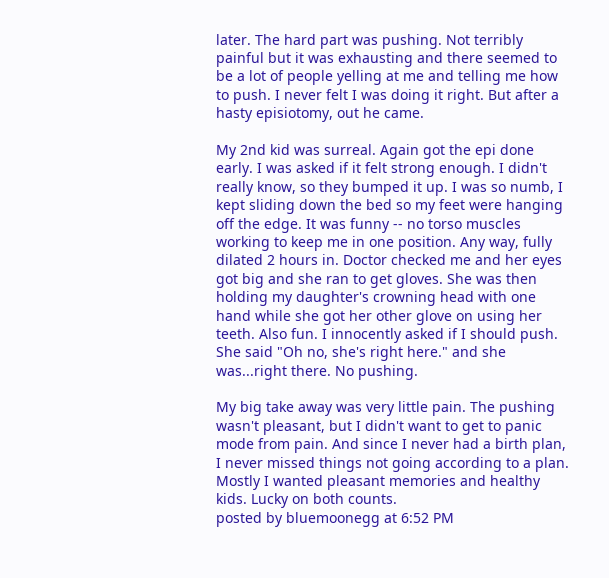later. The hard part was pushing. Not terribly painful but it was exhausting and there seemed to be a lot of people yelling at me and telling me how to push. I never felt I was doing it right. But after a hasty episiotomy, out he came.

My 2nd kid was surreal. Again got the epi done early. I was asked if it felt strong enough. I didn't really know, so they bumped it up. I was so numb, I kept sliding down the bed so my feet were hanging off the edge. It was funny -- no torso muscles working to keep me in one position. Any way, fully dilated 2 hours in. Doctor checked me and her eyes got big and she ran to get gloves. She was then holding my daughter's crowning head with one hand while she got her other glove on using her teeth. Also fun. I innocently asked if I should push. She said "Oh no, she's right here." and she was...right there. No pushing.

My big take away was very little pain. The pushing wasn't pleasant, but I didn't want to get to panic mode from pain. And since I never had a birth plan, I never missed things not going according to a plan. Mostly I wanted pleasant memories and healthy kids. Lucky on both counts.
posted by bluemoonegg at 6:52 PM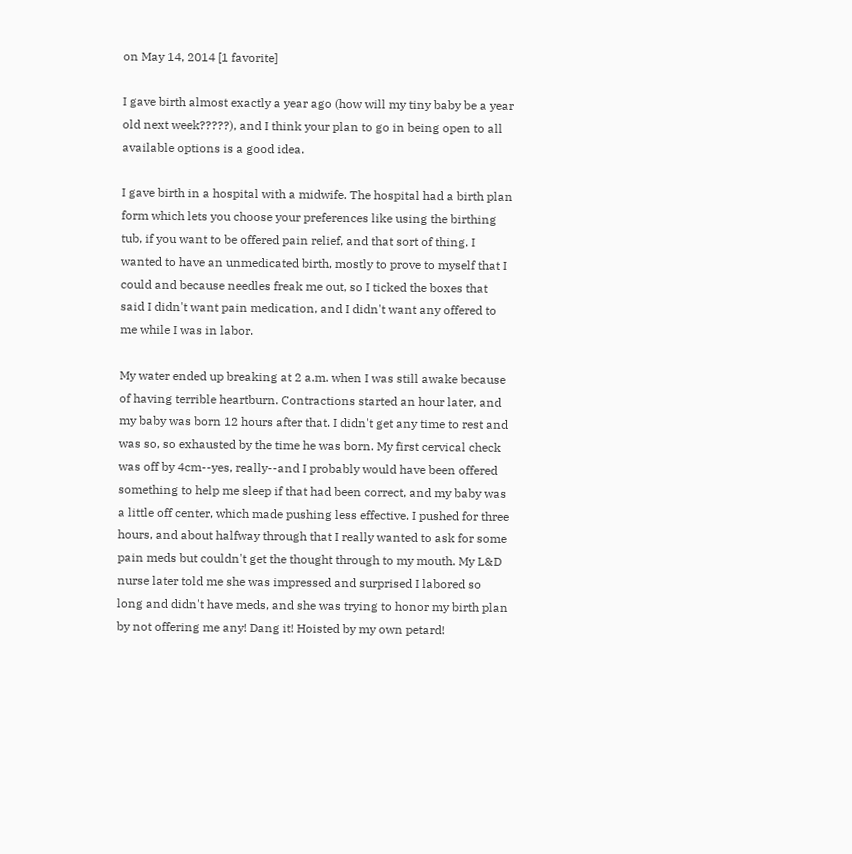on May 14, 2014 [1 favorite]

I gave birth almost exactly a year ago (how will my tiny baby be a year old next week?????), and I think your plan to go in being open to all available options is a good idea.

I gave birth in a hospital with a midwife. The hospital had a birth plan form which lets you choose your preferences like using the birthing tub, if you want to be offered pain relief, and that sort of thing. I wanted to have an unmedicated birth, mostly to prove to myself that I could and because needles freak me out, so I ticked the boxes that said I didn't want pain medication, and I didn't want any offered to me while I was in labor.

My water ended up breaking at 2 a.m. when I was still awake because of having terrible heartburn. Contractions started an hour later, and my baby was born 12 hours after that. I didn't get any time to rest and was so, so exhausted by the time he was born. My first cervical check was off by 4cm--yes, really--and I probably would have been offered something to help me sleep if that had been correct, and my baby was a little off center, which made pushing less effective. I pushed for three hours, and about halfway through that I really wanted to ask for some pain meds but couldn't get the thought through to my mouth. My L&D nurse later told me she was impressed and surprised I labored so long and didn't have meds, and she was trying to honor my birth plan by not offering me any! Dang it! Hoisted by my own petard!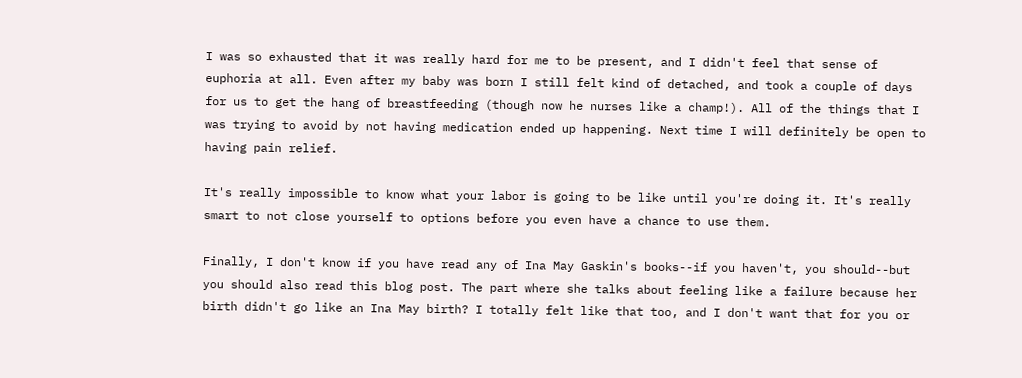I was so exhausted that it was really hard for me to be present, and I didn't feel that sense of euphoria at all. Even after my baby was born I still felt kind of detached, and took a couple of days for us to get the hang of breastfeeding (though now he nurses like a champ!). All of the things that I was trying to avoid by not having medication ended up happening. Next time I will definitely be open to having pain relief.

It's really impossible to know what your labor is going to be like until you're doing it. It's really smart to not close yourself to options before you even have a chance to use them.

Finally, I don't know if you have read any of Ina May Gaskin's books--if you haven't, you should--but you should also read this blog post. The part where she talks about feeling like a failure because her birth didn't go like an Ina May birth? I totally felt like that too, and I don't want that for you or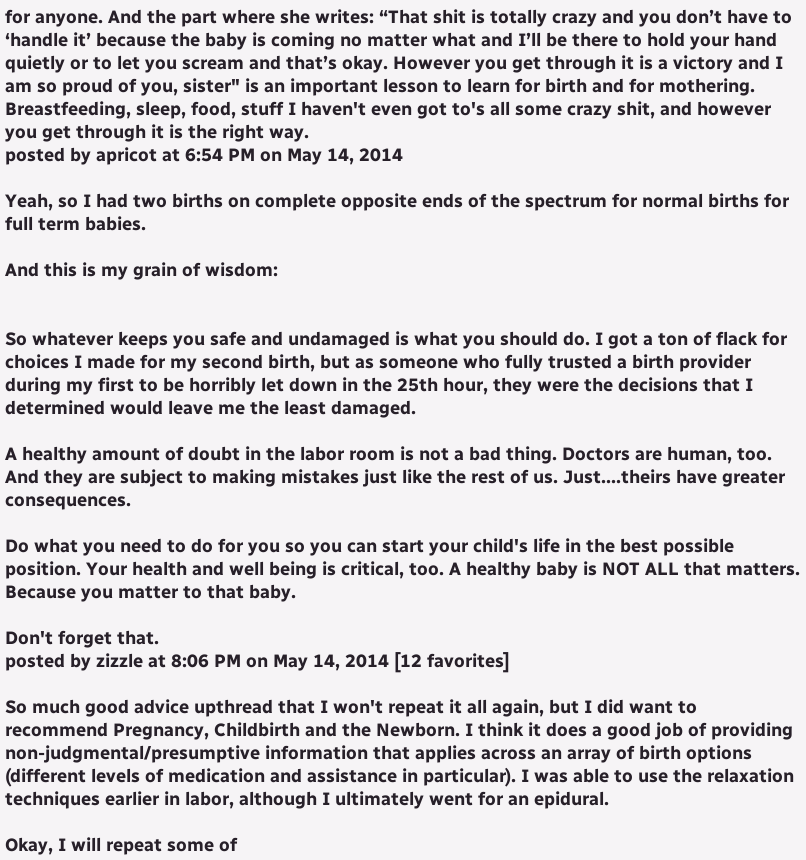for anyone. And the part where she writes: “That shit is totally crazy and you don’t have to ‘handle it’ because the baby is coming no matter what and I’ll be there to hold your hand quietly or to let you scream and that’s okay. However you get through it is a victory and I am so proud of you, sister" is an important lesson to learn for birth and for mothering. Breastfeeding, sleep, food, stuff I haven't even got to's all some crazy shit, and however you get through it is the right way.
posted by apricot at 6:54 PM on May 14, 2014

Yeah, so I had two births on complete opposite ends of the spectrum for normal births for full term babies.

And this is my grain of wisdom:


So whatever keeps you safe and undamaged is what you should do. I got a ton of flack for choices I made for my second birth, but as someone who fully trusted a birth provider during my first to be horribly let down in the 25th hour, they were the decisions that I determined would leave me the least damaged.

A healthy amount of doubt in the labor room is not a bad thing. Doctors are human, too. And they are subject to making mistakes just like the rest of us. Just....theirs have greater consequences.

Do what you need to do for you so you can start your child's life in the best possible position. Your health and well being is critical, too. A healthy baby is NOT ALL that matters. Because you matter to that baby.

Don't forget that.
posted by zizzle at 8:06 PM on May 14, 2014 [12 favorites]

So much good advice upthread that I won't repeat it all again, but I did want to recommend Pregnancy, Childbirth and the Newborn. I think it does a good job of providing non-judgmental/presumptive information that applies across an array of birth options (different levels of medication and assistance in particular). I was able to use the relaxation techniques earlier in labor, although I ultimately went for an epidural.

Okay, I will repeat some of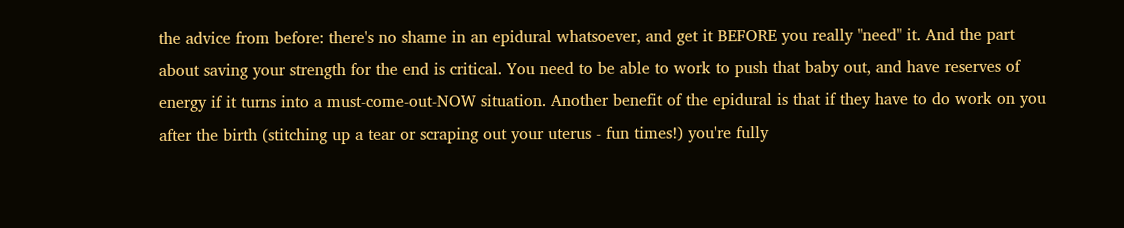the advice from before: there's no shame in an epidural whatsoever, and get it BEFORE you really "need" it. And the part about saving your strength for the end is critical. You need to be able to work to push that baby out, and have reserves of energy if it turns into a must-come-out-NOW situation. Another benefit of the epidural is that if they have to do work on you after the birth (stitching up a tear or scraping out your uterus - fun times!) you're fully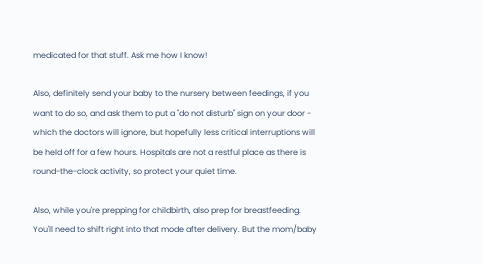medicated for that stuff. Ask me how I know!

Also, definitely send your baby to the nursery between feedings, if you want to do so, and ask them to put a "do not disturb" sign on your door - which the doctors will ignore, but hopefully less critical interruptions will be held off for a few hours. Hospitals are not a restful place as there is round-the-clock activity, so protect your quiet time.

Also, while you're prepping for childbirth, also prep for breastfeeding. You'll need to shift right into that mode after delivery. But the mom/baby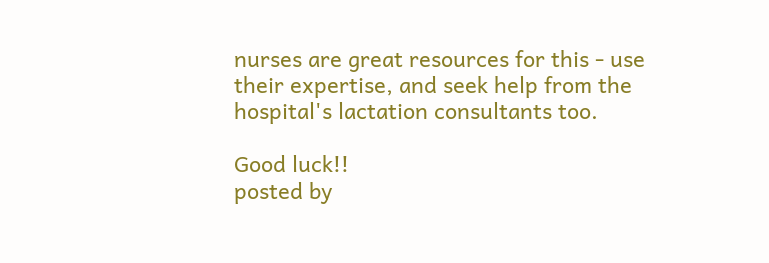nurses are great resources for this - use their expertise, and seek help from the hospital's lactation consultants too.

Good luck!!
posted by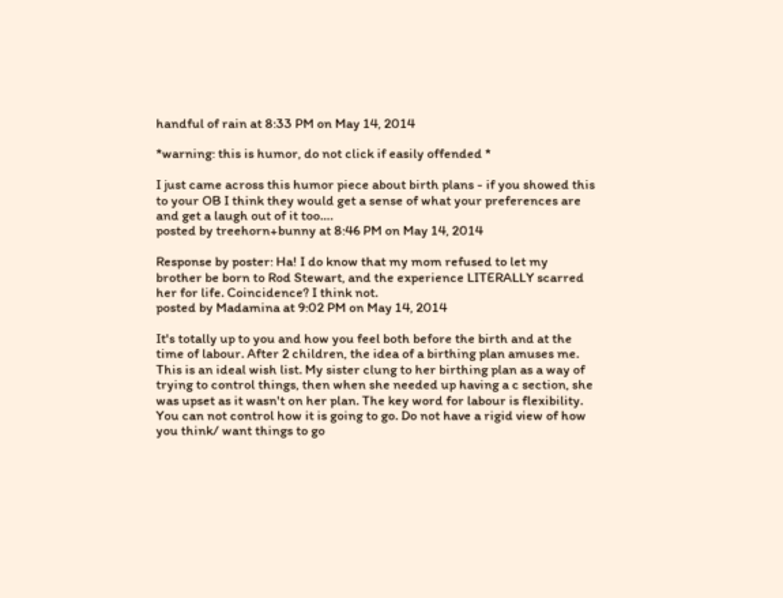handful of rain at 8:33 PM on May 14, 2014

*warning: this is humor, do not click if easily offended *

I just came across this humor piece about birth plans - if you showed this to your OB I think they would get a sense of what your preferences are and get a laugh out of it too….
posted by treehorn+bunny at 8:46 PM on May 14, 2014

Response by poster: Ha! I do know that my mom refused to let my brother be born to Rod Stewart, and the experience LITERALLY scarred her for life. Coincidence? I think not.
posted by Madamina at 9:02 PM on May 14, 2014

It's totally up to you and how you feel both before the birth and at the time of labour. After 2 children, the idea of a birthing plan amuses me. This is an ideal wish list. My sister clung to her birthing plan as a way of trying to control things, then when she needed up having a c section, she was upset as it wasn't on her plan. The key word for labour is flexibility. You can not control how it is going to go. Do not have a rigid view of how you think/ want things to go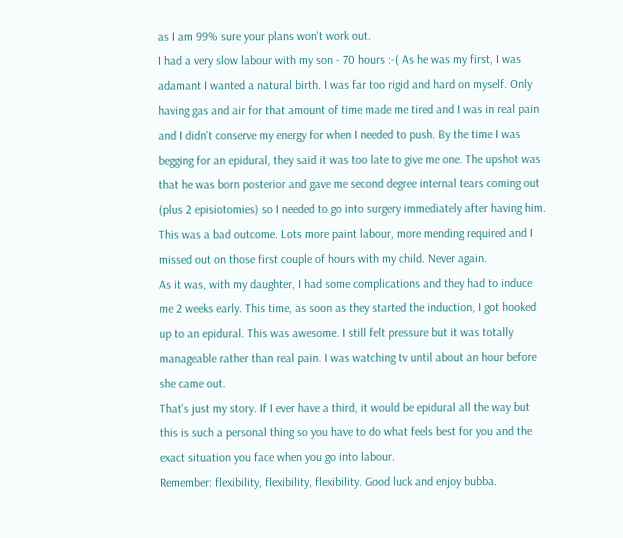as I am 99% sure your plans won't work out.
I had a very slow labour with my son - 70 hours :-( As he was my first, I was adamant I wanted a natural birth. I was far too rigid and hard on myself. Only having gas and air for that amount of time made me tired and I was in real pain and I didn't conserve my energy for when I needed to push. By the time I was begging for an epidural, they said it was too late to give me one. The upshot was that he was born posterior and gave me second degree internal tears coming out (plus 2 episiotomies) so I needed to go into surgery immediately after having him. This was a bad outcome. Lots more paint labour, more mending required and I missed out on those first couple of hours with my child. Never again.
As it was, with my daughter, I had some complications and they had to induce me 2 weeks early. This time, as soon as they started the induction, I got hooked up to an epidural. This was awesome. I still felt pressure but it was totally manageable rather than real pain. I was watching tv until about an hour before she came out.
That's just my story. If I ever have a third, it would be epidural all the way but this is such a personal thing so you have to do what feels best for you and the exact situation you face when you go into labour.
Remember: flexibility, flexibility, flexibility. Good luck and enjoy bubba.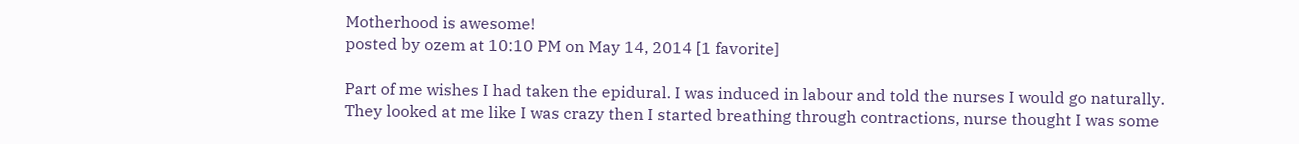Motherhood is awesome!
posted by ozem at 10:10 PM on May 14, 2014 [1 favorite]

Part of me wishes I had taken the epidural. I was induced in labour and told the nurses I would go naturally. They looked at me like I was crazy then I started breathing through contractions, nurse thought I was some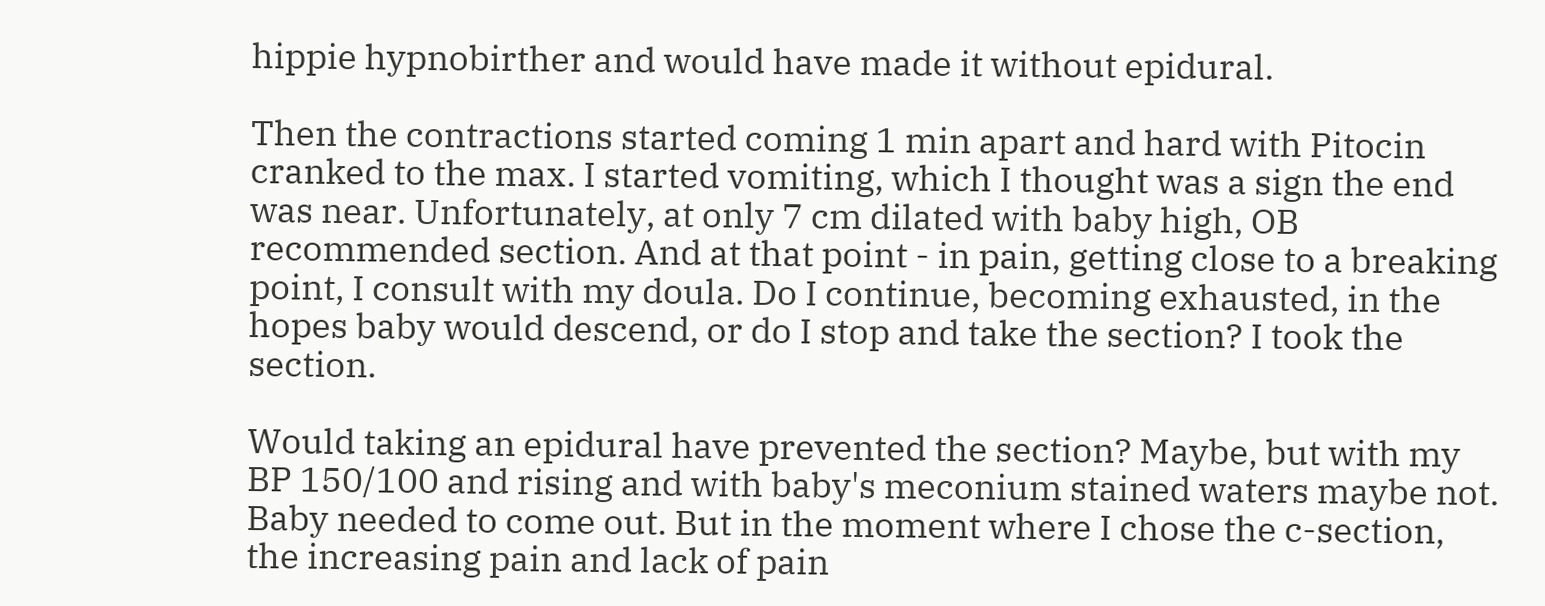hippie hypnobirther and would have made it without epidural.

Then the contractions started coming 1 min apart and hard with Pitocin cranked to the max. I started vomiting, which I thought was a sign the end was near. Unfortunately, at only 7 cm dilated with baby high, OB recommended section. And at that point - in pain, getting close to a breaking point, I consult with my doula. Do I continue, becoming exhausted, in the hopes baby would descend, or do I stop and take the section? I took the section.

Would taking an epidural have prevented the section? Maybe, but with my BP 150/100 and rising and with baby's meconium stained waters maybe not. Baby needed to come out. But in the moment where I chose the c-section, the increasing pain and lack of pain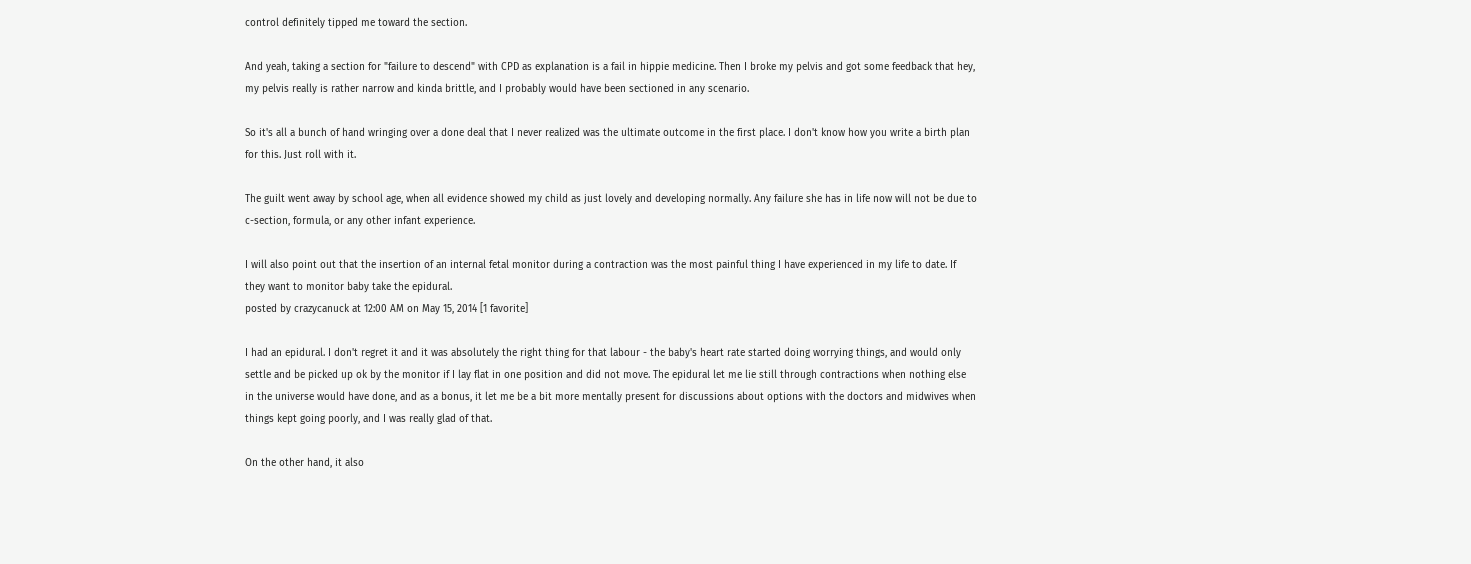control definitely tipped me toward the section.

And yeah, taking a section for "failure to descend" with CPD as explanation is a fail in hippie medicine. Then I broke my pelvis and got some feedback that hey, my pelvis really is rather narrow and kinda brittle, and I probably would have been sectioned in any scenario.

So it's all a bunch of hand wringing over a done deal that I never realized was the ultimate outcome in the first place. I don't know how you write a birth plan for this. Just roll with it.

The guilt went away by school age, when all evidence showed my child as just lovely and developing normally. Any failure she has in life now will not be due to c-section, formula, or any other infant experience.

I will also point out that the insertion of an internal fetal monitor during a contraction was the most painful thing I have experienced in my life to date. If they want to monitor baby take the epidural.
posted by crazycanuck at 12:00 AM on May 15, 2014 [1 favorite]

I had an epidural. I don't regret it and it was absolutely the right thing for that labour - the baby's heart rate started doing worrying things, and would only settle and be picked up ok by the monitor if I lay flat in one position and did not move. The epidural let me lie still through contractions when nothing else in the universe would have done, and as a bonus, it let me be a bit more mentally present for discussions about options with the doctors and midwives when things kept going poorly, and I was really glad of that.

On the other hand, it also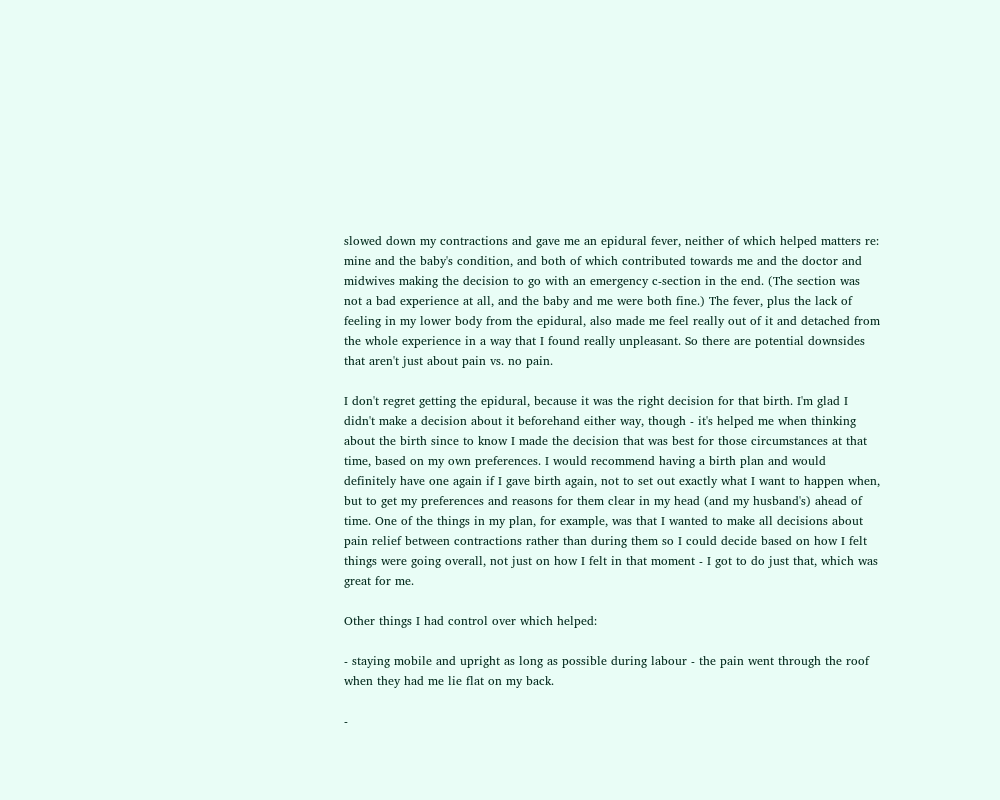slowed down my contractions and gave me an epidural fever, neither of which helped matters re: mine and the baby's condition, and both of which contributed towards me and the doctor and midwives making the decision to go with an emergency c-section in the end. (The section was not a bad experience at all, and the baby and me were both fine.) The fever, plus the lack of feeling in my lower body from the epidural, also made me feel really out of it and detached from the whole experience in a way that I found really unpleasant. So there are potential downsides that aren't just about pain vs. no pain.

I don't regret getting the epidural, because it was the right decision for that birth. I'm glad I didn't make a decision about it beforehand either way, though - it's helped me when thinking about the birth since to know I made the decision that was best for those circumstances at that time, based on my own preferences. I would recommend having a birth plan and would definitely have one again if I gave birth again, not to set out exactly what I want to happen when, but to get my preferences and reasons for them clear in my head (and my husband's) ahead of time. One of the things in my plan, for example, was that I wanted to make all decisions about pain relief between contractions rather than during them so I could decide based on how I felt things were going overall, not just on how I felt in that moment - I got to do just that, which was great for me.

Other things I had control over which helped:

- staying mobile and upright as long as possible during labour - the pain went through the roof when they had me lie flat on my back.

-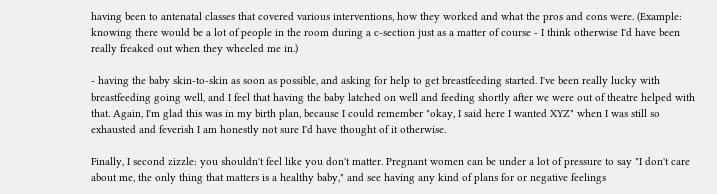having been to antenatal classes that covered various interventions, how they worked and what the pros and cons were. (Example: knowing there would be a lot of people in the room during a c-section just as a matter of course - I think otherwise I'd have been really freaked out when they wheeled me in.)

- having the baby skin-to-skin as soon as possible, and asking for help to get breastfeeding started. I've been really lucky with breastfeeding going well, and I feel that having the baby latched on well and feeding shortly after we were out of theatre helped with that. Again, I'm glad this was in my birth plan, because I could remember "okay, I said here I wanted XYZ" when I was still so exhausted and feverish I am honestly not sure I'd have thought of it otherwise.

Finally, I second zizzle: you shouldn't feel like you don't matter. Pregnant women can be under a lot of pressure to say "I don't care about me, the only thing that matters is a healthy baby," and see having any kind of plans for or negative feelings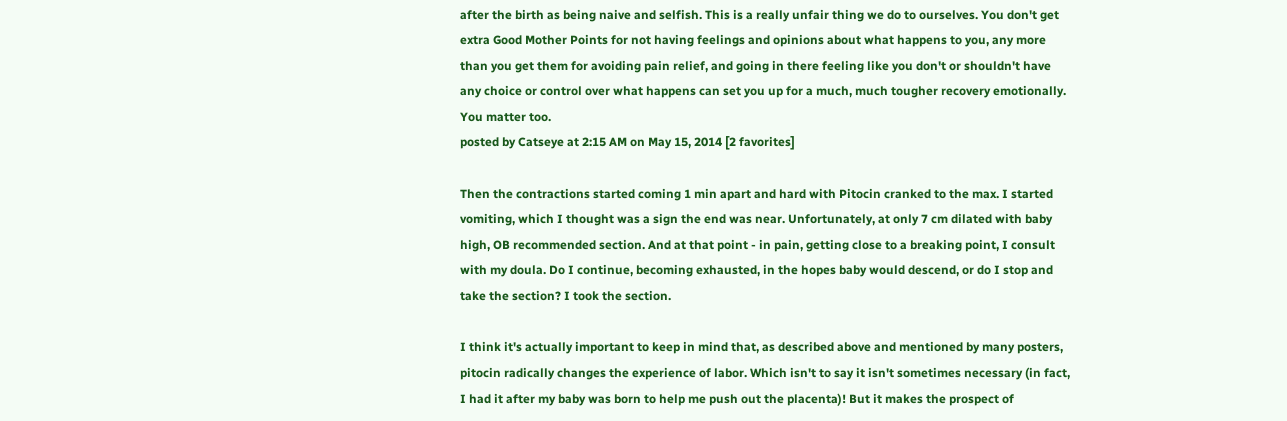after the birth as being naive and selfish. This is a really unfair thing we do to ourselves. You don't get extra Good Mother Points for not having feelings and opinions about what happens to you, any more than you get them for avoiding pain relief, and going in there feeling like you don't or shouldn't have any choice or control over what happens can set you up for a much, much tougher recovery emotionally. You matter too.
posted by Catseye at 2:15 AM on May 15, 2014 [2 favorites]

Then the contractions started coming 1 min apart and hard with Pitocin cranked to the max. I started vomiting, which I thought was a sign the end was near. Unfortunately, at only 7 cm dilated with baby high, OB recommended section. And at that point - in pain, getting close to a breaking point, I consult with my doula. Do I continue, becoming exhausted, in the hopes baby would descend, or do I stop and take the section? I took the section.

I think it's actually important to keep in mind that, as described above and mentioned by many posters, pitocin radically changes the experience of labor. Which isn't to say it isn't sometimes necessary (in fact, I had it after my baby was born to help me push out the placenta)! But it makes the prospect of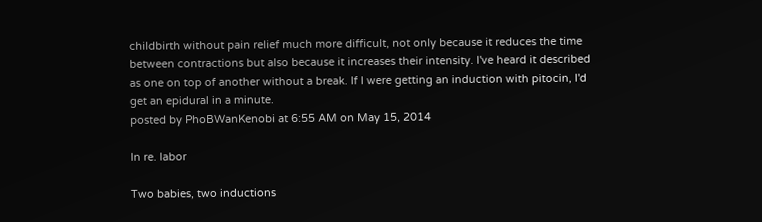childbirth without pain relief much more difficult, not only because it reduces the time between contractions but also because it increases their intensity. I've heard it described as one on top of another without a break. If I were getting an induction with pitocin, I'd get an epidural in a minute.
posted by PhoBWanKenobi at 6:55 AM on May 15, 2014

In re. labor

Two babies, two inductions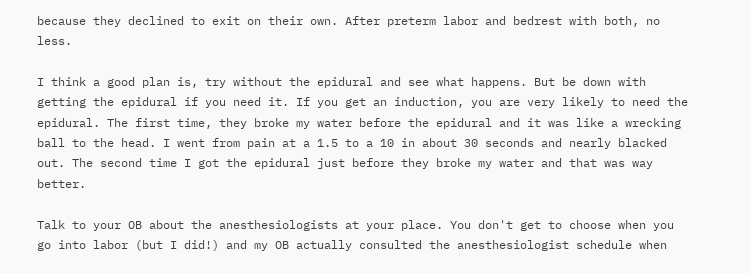because they declined to exit on their own. After preterm labor and bedrest with both, no less.

I think a good plan is, try without the epidural and see what happens. But be down with getting the epidural if you need it. If you get an induction, you are very likely to need the epidural. The first time, they broke my water before the epidural and it was like a wrecking ball to the head. I went from pain at a 1.5 to a 10 in about 30 seconds and nearly blacked out. The second time I got the epidural just before they broke my water and that was way better.

Talk to your OB about the anesthesiologists at your place. You don't get to choose when you go into labor (but I did!) and my OB actually consulted the anesthesiologist schedule when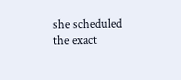she scheduled the exact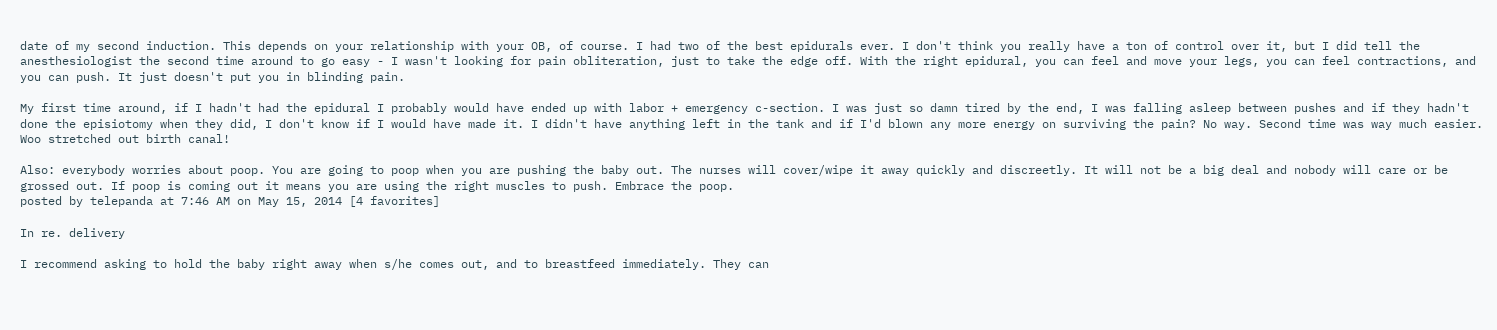date of my second induction. This depends on your relationship with your OB, of course. I had two of the best epidurals ever. I don't think you really have a ton of control over it, but I did tell the anesthesiologist the second time around to go easy - I wasn't looking for pain obliteration, just to take the edge off. With the right epidural, you can feel and move your legs, you can feel contractions, and you can push. It just doesn't put you in blinding pain.

My first time around, if I hadn't had the epidural I probably would have ended up with labor + emergency c-section. I was just so damn tired by the end, I was falling asleep between pushes and if they hadn't done the episiotomy when they did, I don't know if I would have made it. I didn't have anything left in the tank and if I'd blown any more energy on surviving the pain? No way. Second time was way much easier. Woo stretched out birth canal!

Also: everybody worries about poop. You are going to poop when you are pushing the baby out. The nurses will cover/wipe it away quickly and discreetly. It will not be a big deal and nobody will care or be grossed out. If poop is coming out it means you are using the right muscles to push. Embrace the poop.
posted by telepanda at 7:46 AM on May 15, 2014 [4 favorites]

In re. delivery

I recommend asking to hold the baby right away when s/he comes out, and to breastfeed immediately. They can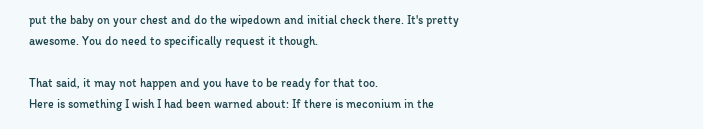put the baby on your chest and do the wipedown and initial check there. It's pretty awesome. You do need to specifically request it though.

That said, it may not happen and you have to be ready for that too.
Here is something I wish I had been warned about: If there is meconium in the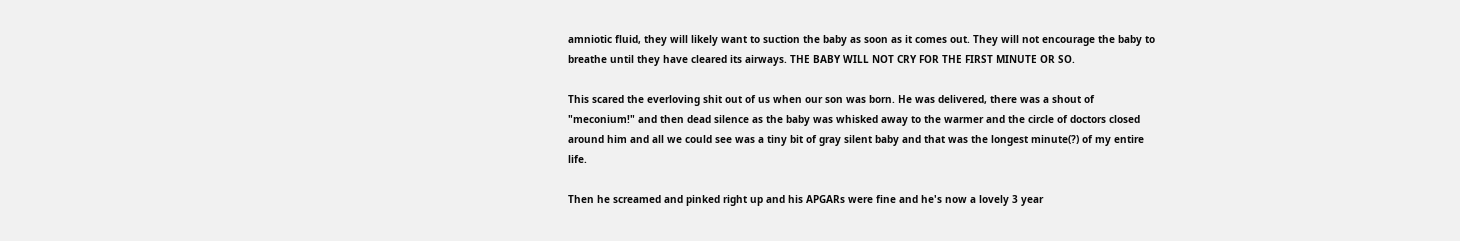amniotic fluid, they will likely want to suction the baby as soon as it comes out. They will not encourage the baby to breathe until they have cleared its airways. THE BABY WILL NOT CRY FOR THE FIRST MINUTE OR SO.

This scared the everloving shit out of us when our son was born. He was delivered, there was a shout of "meconium!" and then dead silence as the baby was whisked away to the warmer and the circle of doctors closed around him and all we could see was a tiny bit of gray silent baby and that was the longest minute(?) of my entire life.

Then he screamed and pinked right up and his APGARs were fine and he's now a lovely 3 year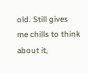old. Still gives me chills to think about it,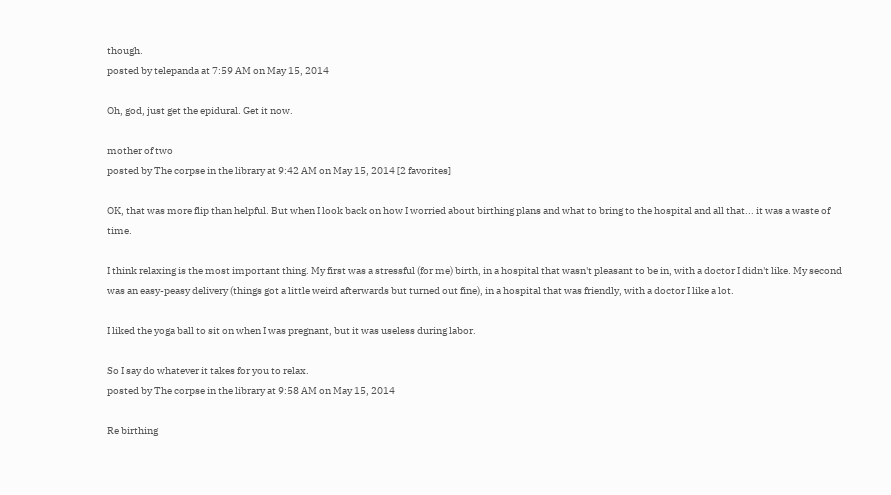though.
posted by telepanda at 7:59 AM on May 15, 2014

Oh, god, just get the epidural. Get it now.

mother of two
posted by The corpse in the library at 9:42 AM on May 15, 2014 [2 favorites]

OK, that was more flip than helpful. But when I look back on how I worried about birthing plans and what to bring to the hospital and all that... it was a waste of time.

I think relaxing is the most important thing. My first was a stressful (for me) birth, in a hospital that wasn't pleasant to be in, with a doctor I didn't like. My second was an easy-peasy delivery (things got a little weird afterwards but turned out fine), in a hospital that was friendly, with a doctor I like a lot.

I liked the yoga ball to sit on when I was pregnant, but it was useless during labor.

So I say do whatever it takes for you to relax.
posted by The corpse in the library at 9:58 AM on May 15, 2014

Re birthing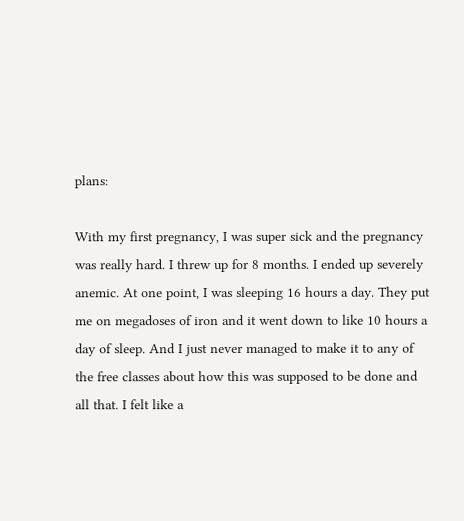plans:

With my first pregnancy, I was super sick and the pregnancy was really hard. I threw up for 8 months. I ended up severely anemic. At one point, I was sleeping 16 hours a day. They put me on megadoses of iron and it went down to like 10 hours a day of sleep. And I just never managed to make it to any of the free classes about how this was supposed to be done and all that. I felt like a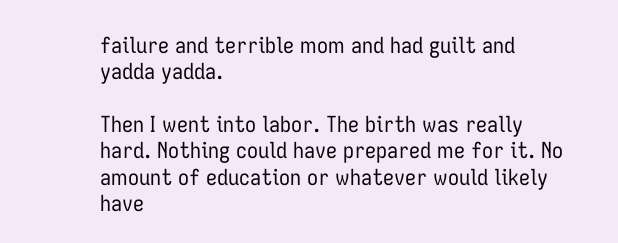failure and terrible mom and had guilt and yadda yadda.

Then I went into labor. The birth was really hard. Nothing could have prepared me for it. No amount of education or whatever would likely have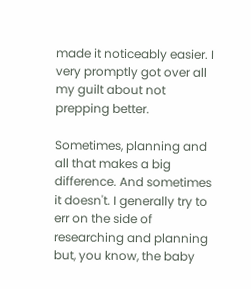made it noticeably easier. I very promptly got over all my guilt about not prepping better.

Sometimes, planning and all that makes a big difference. And sometimes it doesn't. I generally try to err on the side of researching and planning but, you know, the baby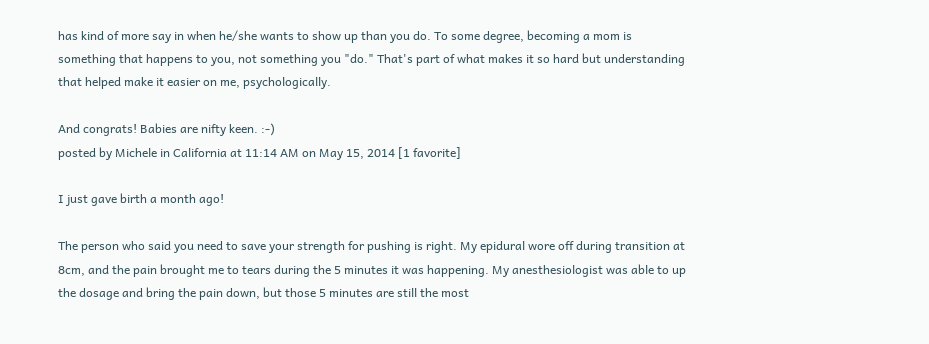has kind of more say in when he/she wants to show up than you do. To some degree, becoming a mom is something that happens to you, not something you "do." That's part of what makes it so hard but understanding that helped make it easier on me, psychologically.

And congrats! Babies are nifty keen. :-)
posted by Michele in California at 11:14 AM on May 15, 2014 [1 favorite]

I just gave birth a month ago!

The person who said you need to save your strength for pushing is right. My epidural wore off during transition at 8cm, and the pain brought me to tears during the 5 minutes it was happening. My anesthesiologist was able to up the dosage and bring the pain down, but those 5 minutes are still the most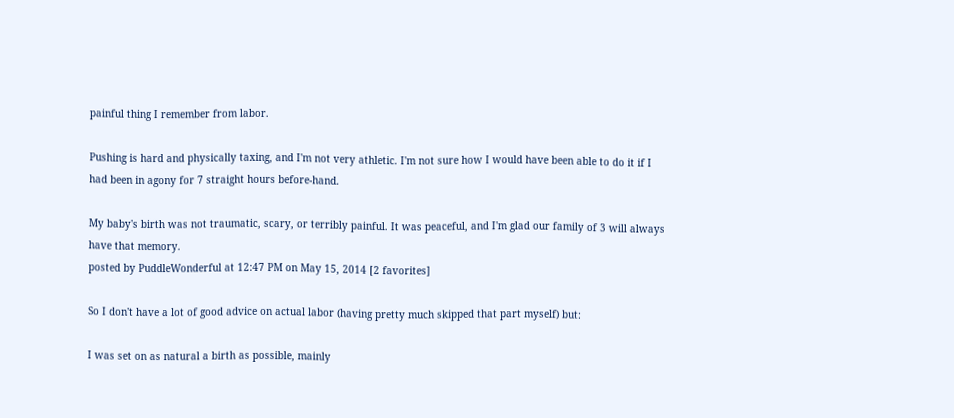painful thing I remember from labor.

Pushing is hard and physically taxing, and I'm not very athletic. I'm not sure how I would have been able to do it if I had been in agony for 7 straight hours before-hand.

My baby's birth was not traumatic, scary, or terribly painful. It was peaceful, and I'm glad our family of 3 will always have that memory.
posted by PuddleWonderful at 12:47 PM on May 15, 2014 [2 favorites]

So I don't have a lot of good advice on actual labor (having pretty much skipped that part myself) but:

I was set on as natural a birth as possible, mainly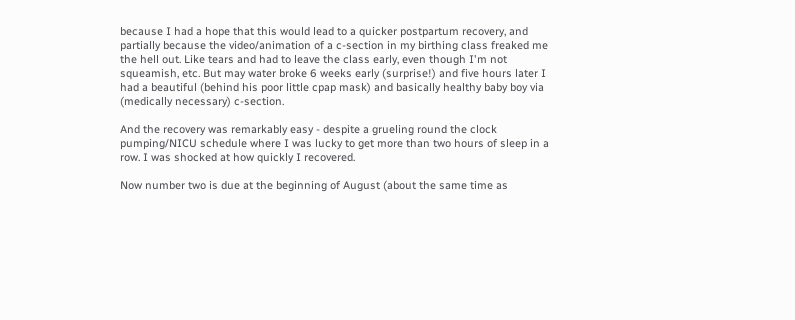because I had a hope that this would lead to a quicker postpartum recovery, and partially because the video/animation of a c-section in my birthing class freaked me the hell out. Like tears and had to leave the class early, even though I'm not squeamish, etc. But may water broke 6 weeks early (surprise!) and five hours later I had a beautiful (behind his poor little cpap mask) and basically healthy baby boy via (medically necessary) c-section.

And the recovery was remarkably easy - despite a grueling round the clock pumping/NICU schedule where I was lucky to get more than two hours of sleep in a row. I was shocked at how quickly I recovered.

Now number two is due at the beginning of August (about the same time as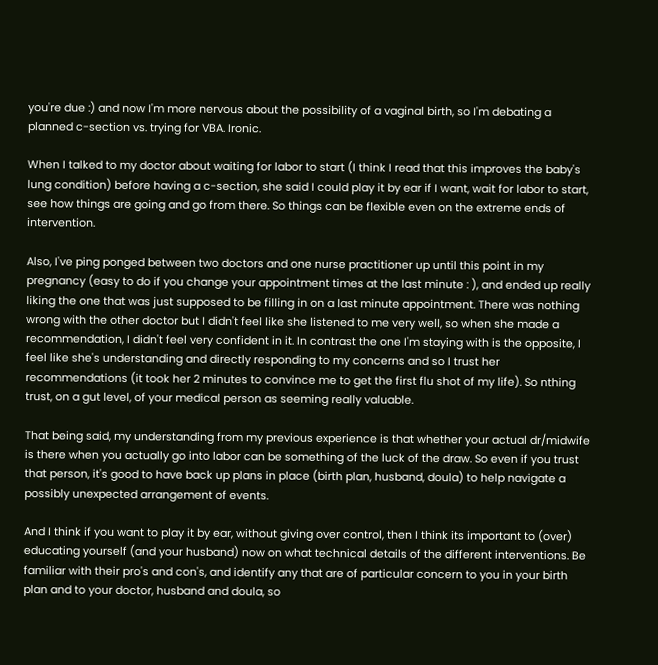you're due :) and now I'm more nervous about the possibility of a vaginal birth, so I'm debating a planned c-section vs. trying for VBA. Ironic.

When I talked to my doctor about waiting for labor to start (I think I read that this improves the baby's lung condition) before having a c-section, she said I could play it by ear if I want, wait for labor to start, see how things are going and go from there. So things can be flexible even on the extreme ends of intervention.

Also, I've ping ponged between two doctors and one nurse practitioner up until this point in my pregnancy (easy to do if you change your appointment times at the last minute : ), and ended up really liking the one that was just supposed to be filling in on a last minute appointment. There was nothing wrong with the other doctor but I didn't feel like she listened to me very well, so when she made a recommendation, I didn't feel very confident in it. In contrast the one I'm staying with is the opposite, I feel like she's understanding and directly responding to my concerns and so I trust her recommendations (it took her 2 minutes to convince me to get the first flu shot of my life). So nthing trust, on a gut level, of your medical person as seeming really valuable.

That being said, my understanding from my previous experience is that whether your actual dr/midwife is there when you actually go into labor can be something of the luck of the draw. So even if you trust that person, it's good to have back up plans in place (birth plan, husband, doula) to help navigate a possibly unexpected arrangement of events.

And I think if you want to play it by ear, without giving over control, then I think its important to (over) educating yourself (and your husband) now on what technical details of the different interventions. Be familiar with their pro's and con's, and identify any that are of particular concern to you in your birth plan and to your doctor, husband and doula, so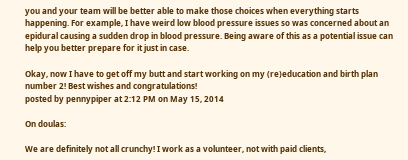you and your team will be better able to make those choices when everything starts happening. For example, I have weird low blood pressure issues so was concerned about an epidural causing a sudden drop in blood pressure. Being aware of this as a potential issue can help you better prepare for it just in case.

Okay, now I have to get off my butt and start working on my (re)education and birth plan number 2! Best wishes and congratulations!
posted by pennypiper at 2:12 PM on May 15, 2014

On doulas:

We are definitely not all crunchy! I work as a volunteer, not with paid clients,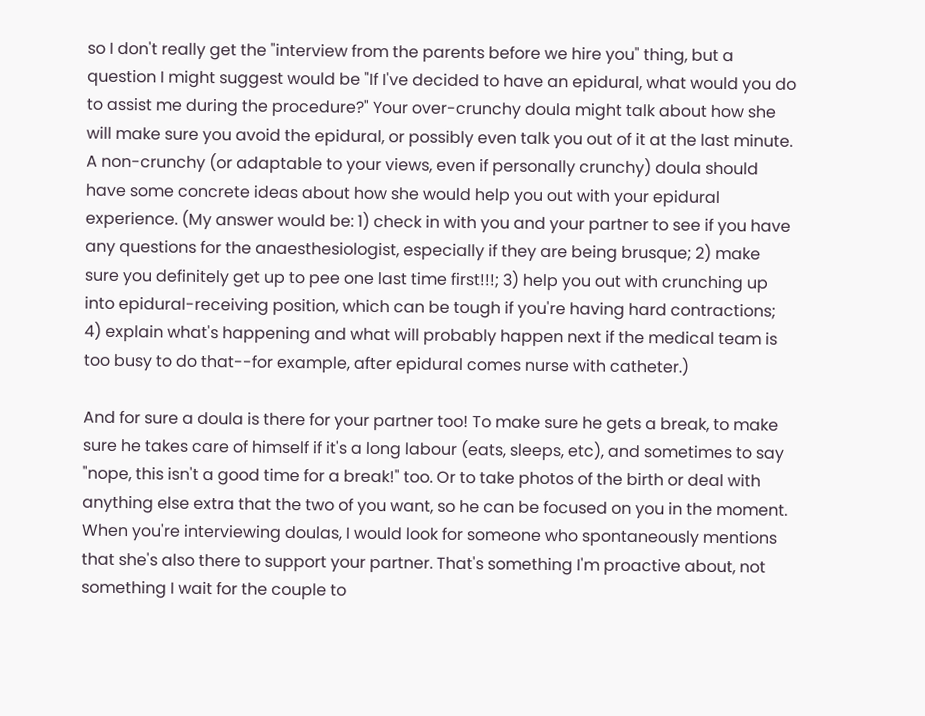so I don't really get the "interview from the parents before we hire you" thing, but a question I might suggest would be "If I've decided to have an epidural, what would you do to assist me during the procedure?" Your over-crunchy doula might talk about how she will make sure you avoid the epidural, or possibly even talk you out of it at the last minute. A non-crunchy (or adaptable to your views, even if personally crunchy) doula should have some concrete ideas about how she would help you out with your epidural experience. (My answer would be: 1) check in with you and your partner to see if you have any questions for the anaesthesiologist, especially if they are being brusque; 2) make sure you definitely get up to pee one last time first!!!; 3) help you out with crunching up into epidural-receiving position, which can be tough if you're having hard contractions; 4) explain what's happening and what will probably happen next if the medical team is too busy to do that--for example, after epidural comes nurse with catheter.)

And for sure a doula is there for your partner too! To make sure he gets a break, to make sure he takes care of himself if it's a long labour (eats, sleeps, etc), and sometimes to say "nope, this isn't a good time for a break!" too. Or to take photos of the birth or deal with anything else extra that the two of you want, so he can be focused on you in the moment. When you're interviewing doulas, I would look for someone who spontaneously mentions that she's also there to support your partner. That's something I'm proactive about, not something I wait for the couple to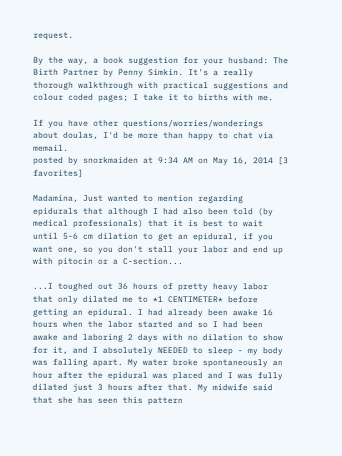request.

By the way, a book suggestion for your husband: The Birth Partner by Penny Simkin. It's a really thorough walkthrough with practical suggestions and colour coded pages; I take it to births with me.

If you have other questions/worries/wonderings about doulas, I'd be more than happy to chat via memail.
posted by snorkmaiden at 9:34 AM on May 16, 2014 [3 favorites]

Madamina, Just wanted to mention regarding epidurals that although I had also been told (by medical professionals) that it is best to wait until 5-6 cm dilation to get an epidural, if you want one, so you don't stall your labor and end up with pitocin or a C-section...

...I toughed out 36 hours of pretty heavy labor that only dilated me to *1 CENTIMETER* before getting an epidural. I had already been awake 16 hours when the labor started and so I had been awake and laboring 2 days with no dilation to show for it, and I absolutely NEEDED to sleep - my body was falling apart. My water broke spontaneously an hour after the epidural was placed and I was fully dilated just 3 hours after that. My midwife said that she has seen this pattern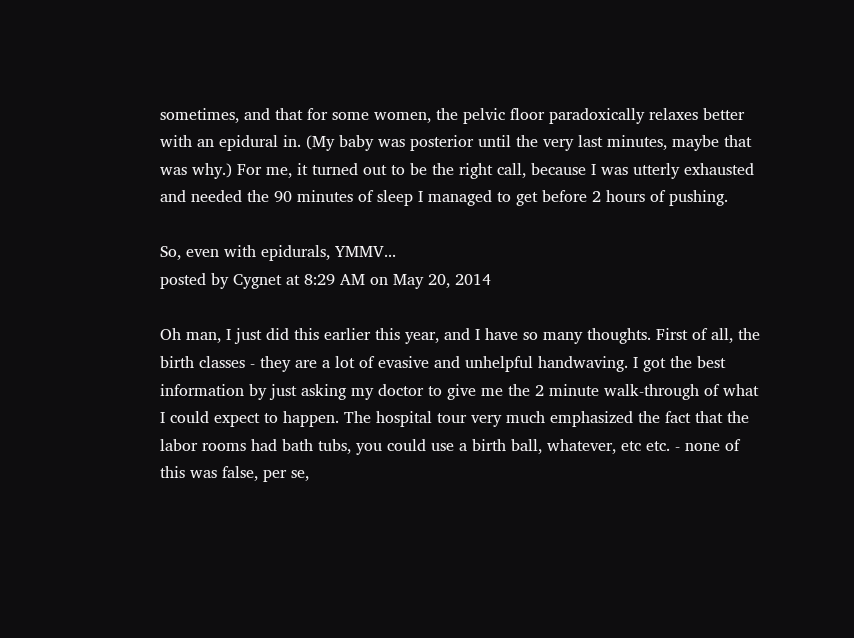sometimes, and that for some women, the pelvic floor paradoxically relaxes better with an epidural in. (My baby was posterior until the very last minutes, maybe that was why.) For me, it turned out to be the right call, because I was utterly exhausted and needed the 90 minutes of sleep I managed to get before 2 hours of pushing.

So, even with epidurals, YMMV...
posted by Cygnet at 8:29 AM on May 20, 2014

Oh man, I just did this earlier this year, and I have so many thoughts. First of all, the birth classes - they are a lot of evasive and unhelpful handwaving. I got the best information by just asking my doctor to give me the 2 minute walk-through of what I could expect to happen. The hospital tour very much emphasized the fact that the labor rooms had bath tubs, you could use a birth ball, whatever, etc etc. - none of this was false, per se,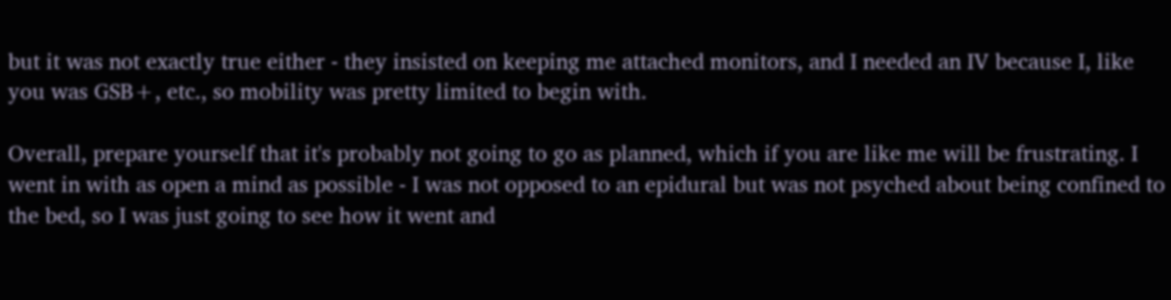but it was not exactly true either - they insisted on keeping me attached monitors, and I needed an IV because I, like you was GSB+, etc., so mobility was pretty limited to begin with.

Overall, prepare yourself that it's probably not going to go as planned, which if you are like me will be frustrating. I went in with as open a mind as possible - I was not opposed to an epidural but was not psyched about being confined to the bed, so I was just going to see how it went and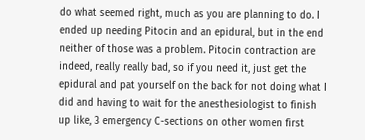do what seemed right, much as you are planning to do. I ended up needing Pitocin and an epidural, but in the end neither of those was a problem. Pitocin contraction are indeed, really really bad, so if you need it, just get the epidural and pat yourself on the back for not doing what I did and having to wait for the anesthesiologist to finish up like, 3 emergency C-sections on other women first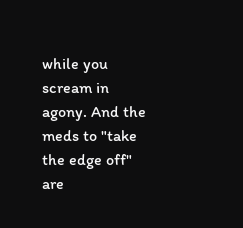while you scream in agony. And the meds to "take the edge off" are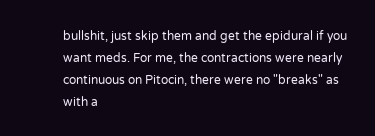bullshit, just skip them and get the epidural if you want meds. For me, the contractions were nearly continuous on Pitocin, there were no "breaks" as with a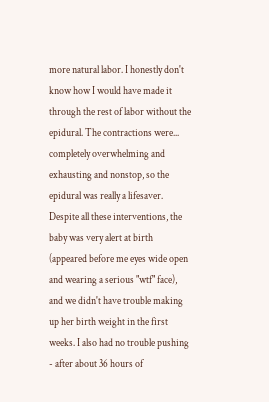more natural labor. I honestly don't know how I would have made it through the rest of labor without the epidural. The contractions were... completely overwhelming and exhausting and nonstop, so the epidural was really a lifesaver. Despite all these interventions, the baby was very alert at birth (appeared before me eyes wide open and wearing a serious "wtf" face), and we didn't have trouble making up her birth weight in the first weeks. I also had no trouble pushing - after about 36 hours of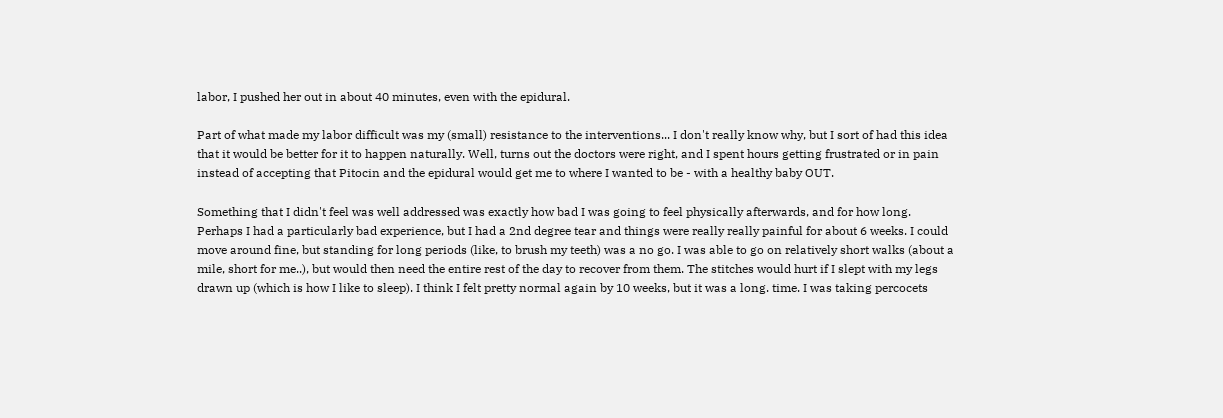labor, I pushed her out in about 40 minutes, even with the epidural.

Part of what made my labor difficult was my (small) resistance to the interventions... I don't really know why, but I sort of had this idea that it would be better for it to happen naturally. Well, turns out the doctors were right, and I spent hours getting frustrated or in pain instead of accepting that Pitocin and the epidural would get me to where I wanted to be - with a healthy baby OUT.

Something that I didn't feel was well addressed was exactly how bad I was going to feel physically afterwards, and for how long. Perhaps I had a particularly bad experience, but I had a 2nd degree tear and things were really really painful for about 6 weeks. I could move around fine, but standing for long periods (like, to brush my teeth) was a no go. I was able to go on relatively short walks (about a mile, short for me..), but would then need the entire rest of the day to recover from them. The stitches would hurt if I slept with my legs drawn up (which is how I like to sleep). I think I felt pretty normal again by 10 weeks, but it was a long. time. I was taking percocets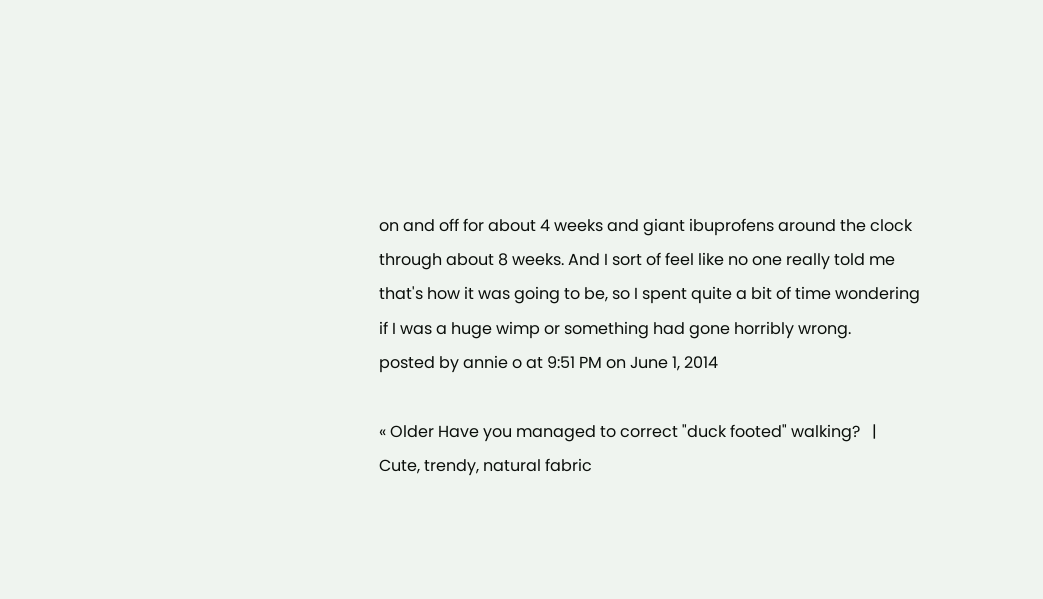on and off for about 4 weeks and giant ibuprofens around the clock through about 8 weeks. And I sort of feel like no one really told me that's how it was going to be, so I spent quite a bit of time wondering if I was a huge wimp or something had gone horribly wrong.
posted by annie o at 9:51 PM on June 1, 2014

« Older Have you managed to correct "duck footed" walking?   |   Cute, trendy, natural fabric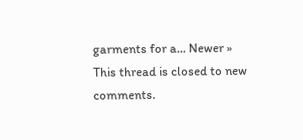garments for a... Newer »
This thread is closed to new comments.